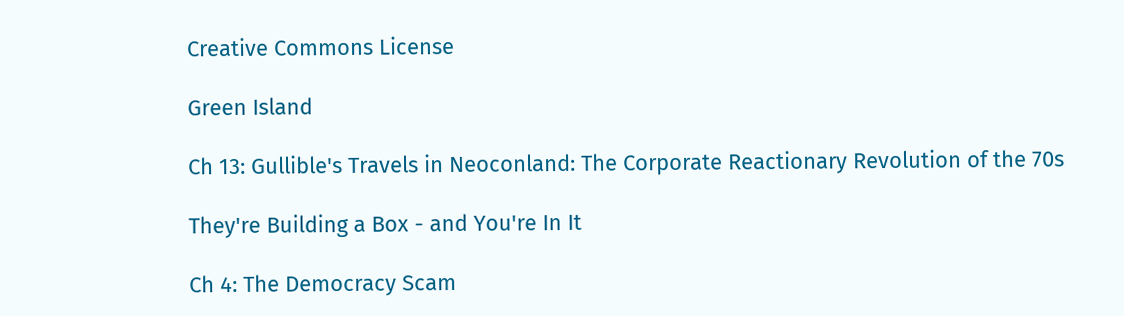Creative Commons License

Green Island

Ch 13: Gullible's Travels in Neoconland: The Corporate Reactionary Revolution of the 70s

They're Building a Box - and You're In It

Ch 4: The Democracy Scam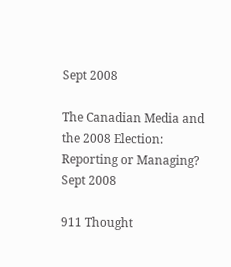Sept 2008

The Canadian Media and the 2008 Election: Reporting or Managing?
Sept 2008

911 Thought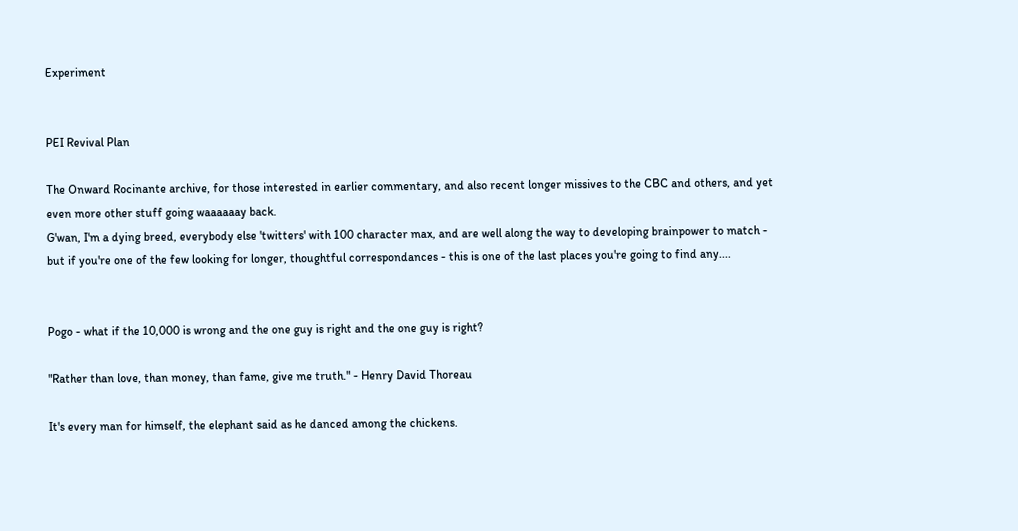Experiment


PEI Revival Plan

The Onward Rocinante archive, for those interested in earlier commentary, and also recent longer missives to the CBC and others, and yet even more other stuff going waaaaaay back.
G'wan, I'm a dying breed, everybody else 'twitters' with 100 character max, and are well along the way to developing brainpower to match - but if you're one of the few looking for longer, thoughtful correspondances - this is one of the last places you're going to find any....


Pogo - what if the 10,000 is wrong and the one guy is right and the one guy is right?

"Rather than love, than money, than fame, give me truth." - Henry David Thoreau

It's every man for himself, the elephant said as he danced among the chickens.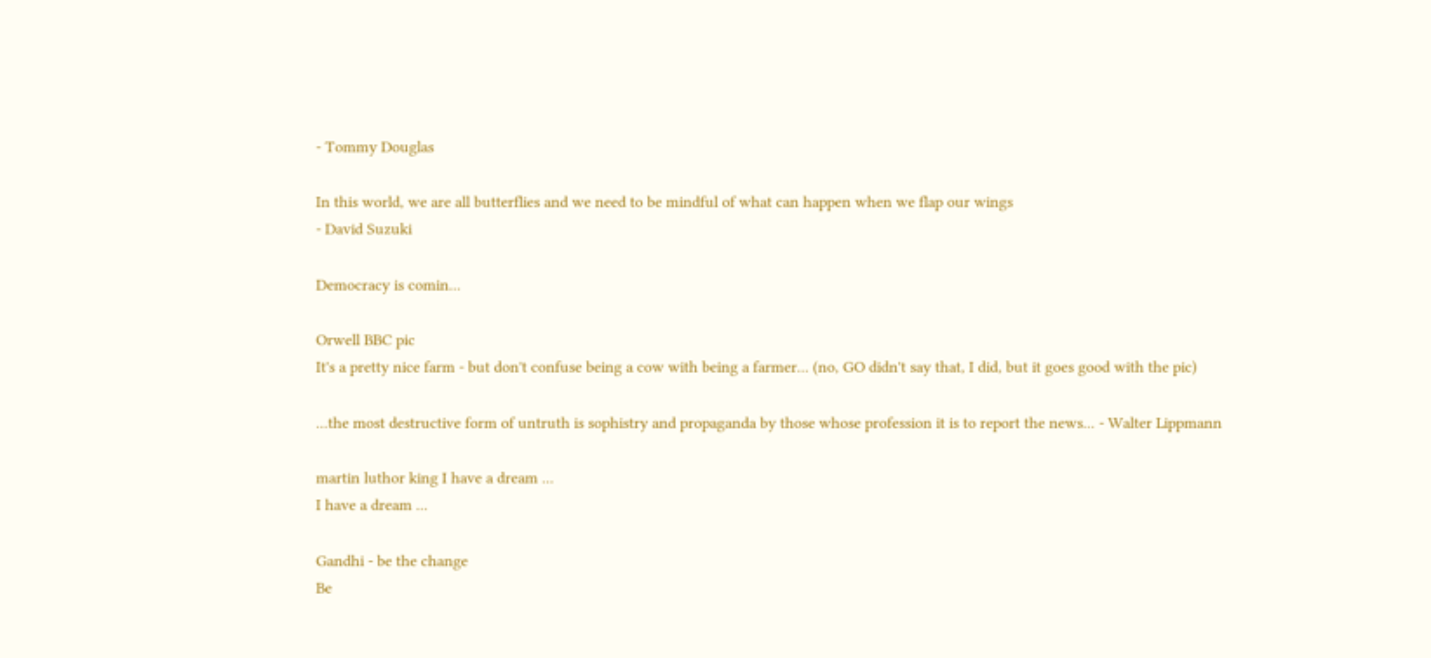- Tommy Douglas

In this world, we are all butterflies and we need to be mindful of what can happen when we flap our wings
- David Suzuki

Democracy is comin...

Orwell BBC pic
It's a pretty nice farm - but don't confuse being a cow with being a farmer... (no, GO didn't say that, I did, but it goes good with the pic)

...the most destructive form of untruth is sophistry and propaganda by those whose profession it is to report the news... - Walter Lippmann

martin luthor king I have a dream ...
I have a dream ...

Gandhi - be the change
Be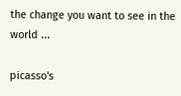the change you want to see in the world ...

picasso's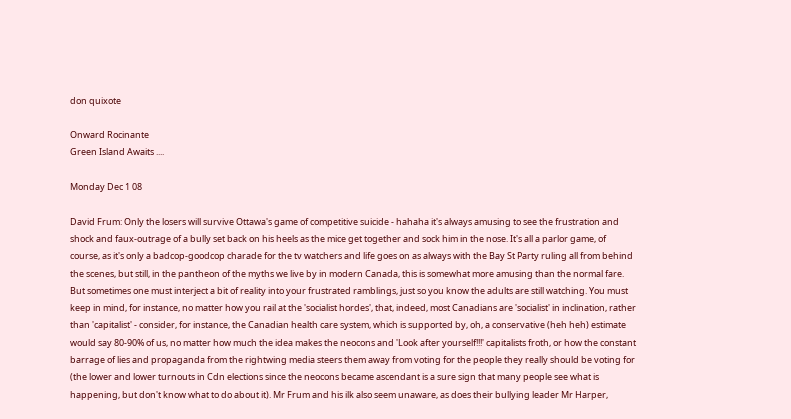don quixote

Onward Rocinante
Green Island Awaits ....

Monday Dec 1 08

David Frum: Only the losers will survive Ottawa's game of competitive suicide - hahaha it's always amusing to see the frustration and shock and faux-outrage of a bully set back on his heels as the mice get together and sock him in the nose. It's all a parlor game, of course, as it's only a badcop-goodcop charade for the tv watchers and life goes on as always with the Bay St Party ruling all from behind the scenes, but still, in the pantheon of the myths we live by in modern Canada, this is somewhat more amusing than the normal fare. But sometimes one must interject a bit of reality into your frustrated ramblings, just so you know the adults are still watching. You must keep in mind, for instance, no matter how you rail at the 'socialist hordes', that, indeed, most Canadians are 'socialist' in inclination, rather than 'capitalist' - consider, for instance, the Canadian health care system, which is supported by, oh, a conservative (heh heh) estimate would say 80-90% of us, no matter how much the idea makes the neocons and 'Look after yourself!!!' capitalists froth, or how the constant barrage of lies and propaganda from the rightwing media steers them away from voting for the people they really should be voting for (the lower and lower turnouts in Cdn elections since the neocons became ascendant is a sure sign that many people see what is happening, but don't know what to do about it). Mr Frum and his ilk also seem unaware, as does their bullying leader Mr Harper,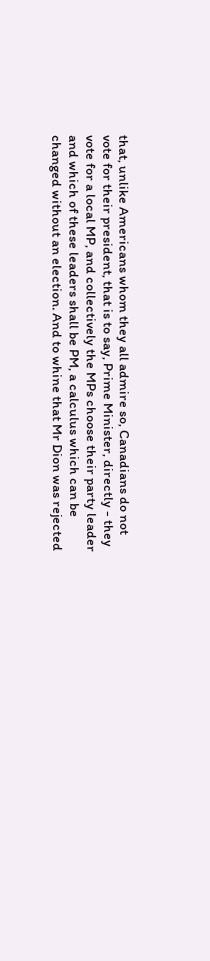that, unlike Americans whom they all admire so, Canadians do not vote for their president, that is to say, Prime Minister, directly - they vote for a local MP, and collectively the MPs choose their party leader and which of these leaders shall be PM, a calculus which can be changed without an election. And to whine that Mr Dion was rejected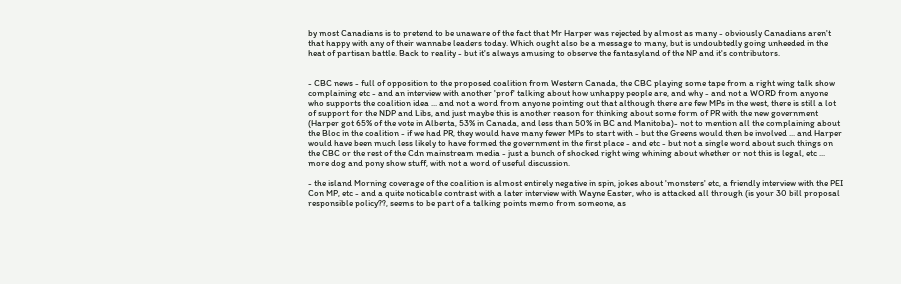by most Canadians is to pretend to be unaware of the fact that Mr Harper was rejected by almost as many - obviously Canadians aren't that happy with any of their wannabe leaders today. Which ought also be a message to many, but is undoubtedly going unheeded in the heat of partisan battle. Back to reality - but it's always amusing to observe the fantasyland of the NP and it's contributors.


- CBC news - full of opposition to the proposed coalition from Western Canada, the CBC playing some tape from a right wing talk show complaining etc - and an interview with another 'prof' talking about how unhappy people are, and why - and not a WORD from anyone who supports the coalition idea ... and not a word from anyone pointing out that although there are few MPs in the west, there is still a lot of support for the NDP and Libs, and just maybe this is another reason for thinking about some form of PR with the new government (Harper got 65% of the vote in Alberta, 53% in Canada, and less than 50% in BC and Manitoba)- not to mention all the complaining about the Bloc in the coalition - if we had PR, they would have many fewer MPs to start with - but the Greens would then be involved ... and Harper would have been much less likely to have formed the government in the first place - and etc - but not a single word about such things on the CBC or the rest of the Cdn mainstream media - just a bunch of shocked right wing whining about whether or not this is legal, etc ... more dog and pony show stuff, with not a word of useful discussion.

- the island Morning coverage of the coalition is almost entirely negative in spin, jokes about 'monsters' etc, a friendly interview with the PEI Con MP, etc - and a quite noticable contrast with a later interview with Wayne Easter, who is attacked all through (is your 30 bill proposal responsible policy??, seems to be part of a talking points memo from someone, as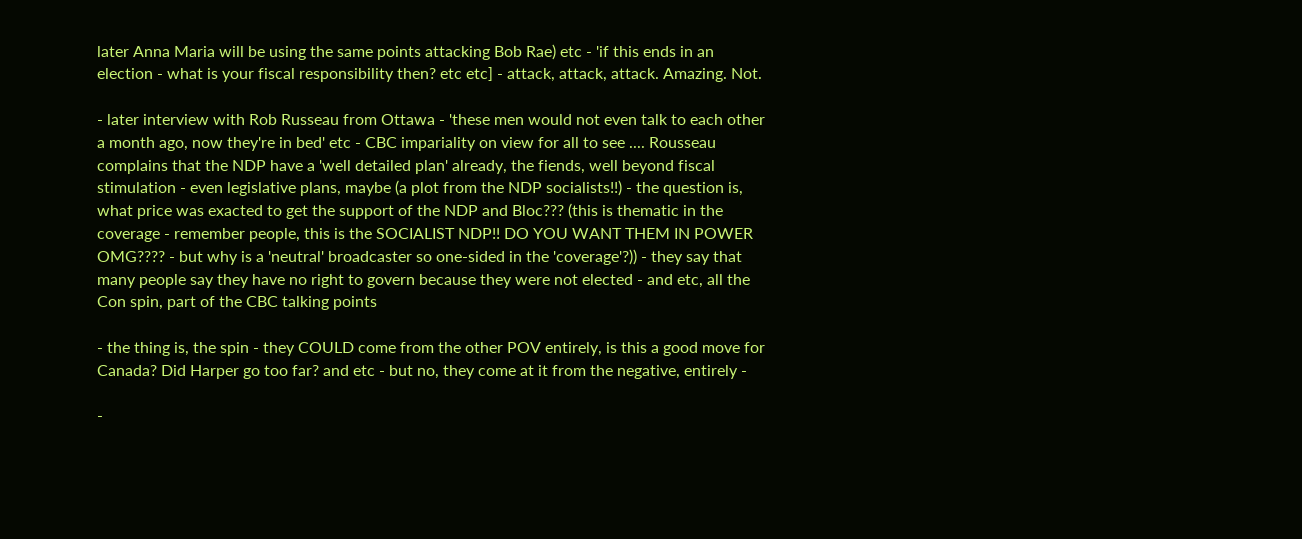later Anna Maria will be using the same points attacking Bob Rae) etc - 'if this ends in an election - what is your fiscal responsibility then? etc etc] - attack, attack, attack. Amazing. Not.

- later interview with Rob Russeau from Ottawa - 'these men would not even talk to each other a month ago, now they're in bed' etc - CBC impariality on view for all to see .... Rousseau complains that the NDP have a 'well detailed plan' already, the fiends, well beyond fiscal stimulation - even legislative plans, maybe (a plot from the NDP socialists!!) - the question is, what price was exacted to get the support of the NDP and Bloc??? (this is thematic in the coverage - remember people, this is the SOCIALIST NDP!! DO YOU WANT THEM IN POWER OMG???? - but why is a 'neutral' broadcaster so one-sided in the 'coverage'?)) - they say that many people say they have no right to govern because they were not elected - and etc, all the Con spin, part of the CBC talking points

- the thing is, the spin - they COULD come from the other POV entirely, is this a good move for Canada? Did Harper go too far? and etc - but no, they come at it from the negative, entirely -

-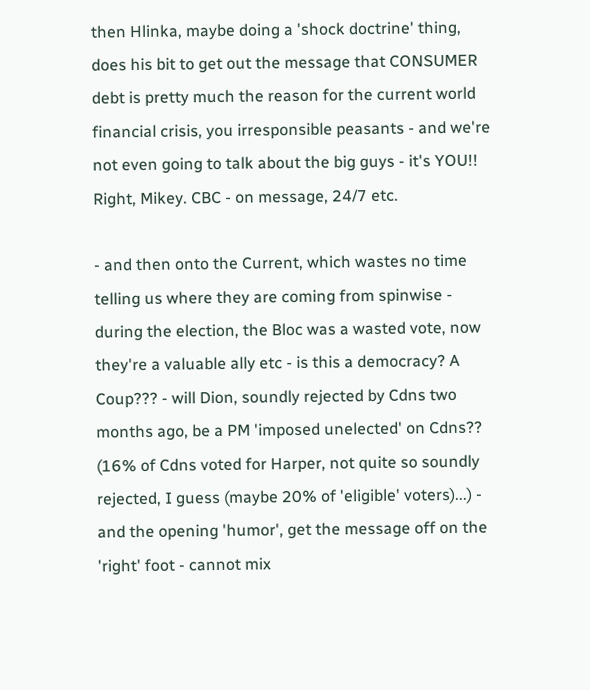then Hlinka, maybe doing a 'shock doctrine' thing, does his bit to get out the message that CONSUMER debt is pretty much the reason for the current world financial crisis, you irresponsible peasants - and we're not even going to talk about the big guys - it's YOU!! Right, Mikey. CBC - on message, 24/7 etc.

- and then onto the Current, which wastes no time telling us where they are coming from spinwise - during the election, the Bloc was a wasted vote, now they're a valuable ally etc - is this a democracy? A Coup??? - will Dion, soundly rejected by Cdns two months ago, be a PM 'imposed unelected' on Cdns?? (16% of Cdns voted for Harper, not quite so soundly rejected, I guess (maybe 20% of 'eligible' voters)...) - and the opening 'humor', get the message off on the 'right' foot - cannot mix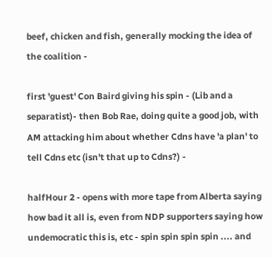beef, chicken and fish, generally mocking the idea of the coalition -

first 'guest' Con Baird giving his spin - (Lib and a separatist)- then Bob Rae, doing quite a good job, with AM attacking him about whether Cdns have 'a plan' to tell Cdns etc (isn't that up to Cdns?) -

halfHour 2 - opens with more tape from Alberta saying how bad it all is, even from NDP supporters saying how undemocratic this is, etc - spin spin spin spin .... and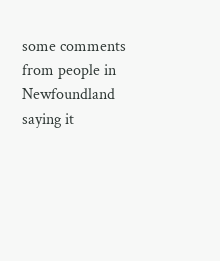some comments from people in Newfoundland saying it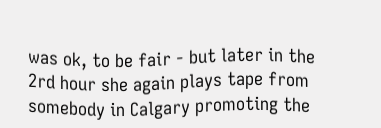was ok, to be fair - but later in the 2rd hour she again plays tape from somebody in Calgary promoting the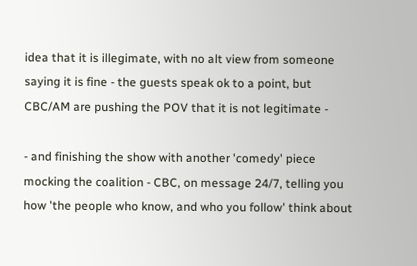idea that it is illegimate, with no alt view from someone saying it is fine - the guests speak ok to a point, but CBC/AM are pushing the POV that it is not legitimate -

- and finishing the show with another 'comedy' piece mocking the coalition - CBC, on message 24/7, telling you how 'the people who know, and who you follow' think about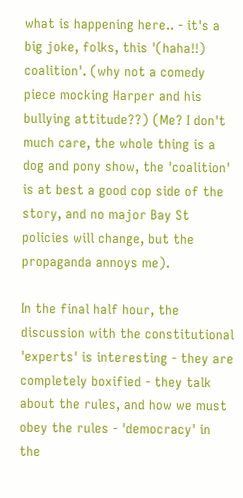what is happening here.. - it's a big joke, folks, this '(haha!!) coalition'. (why not a comedy piece mocking Harper and his bullying attitude??) (Me? I don't much care, the whole thing is a dog and pony show, the 'coalition' is at best a good cop side of the story, and no major Bay St policies will change, but the propaganda annoys me).

In the final half hour, the discussion with the constitutional 'experts' is interesting - they are completely boxified - they talk about the rules, and how we must obey the rules - 'democracy' in the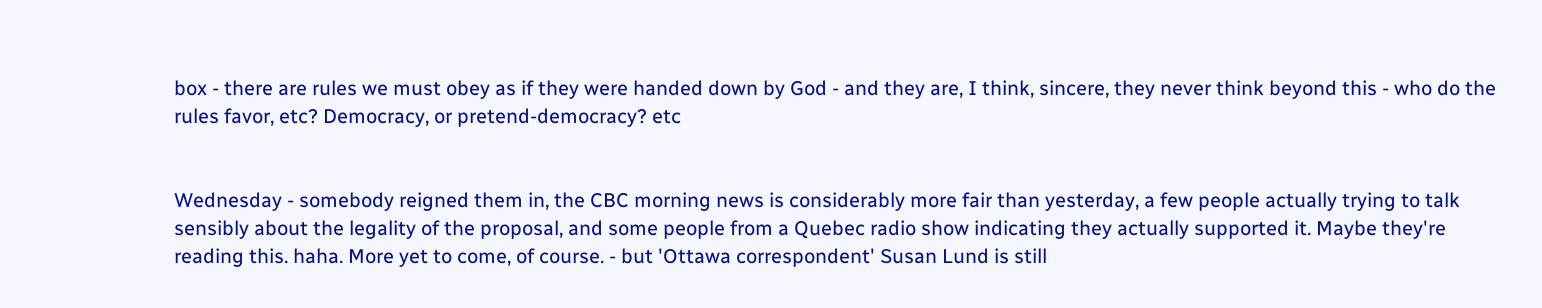box - there are rules we must obey as if they were handed down by God - and they are, I think, sincere, they never think beyond this - who do the rules favor, etc? Democracy, or pretend-democracy? etc


Wednesday - somebody reigned them in, the CBC morning news is considerably more fair than yesterday, a few people actually trying to talk sensibly about the legality of the proposal, and some people from a Quebec radio show indicating they actually supported it. Maybe they're reading this. haha. More yet to come, of course. - but 'Ottawa correspondent' Susan Lund is still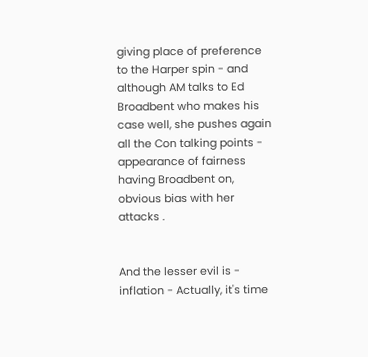giving place of preference to the Harper spin - and although AM talks to Ed Broadbent who makes his case well, she pushes again all the Con talking points - appearance of fairness having Broadbent on, obvious bias with her attacks .


And the lesser evil is - inflation - Actually, it's time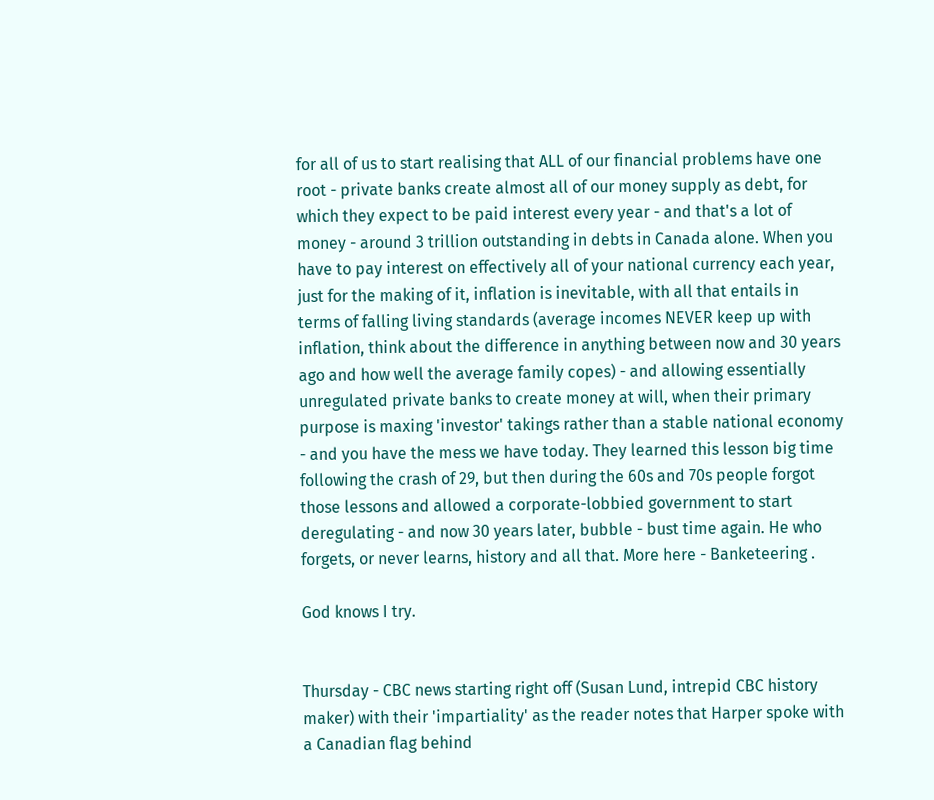for all of us to start realising that ALL of our financial problems have one root - private banks create almost all of our money supply as debt, for which they expect to be paid interest every year - and that's a lot of money - around 3 trillion outstanding in debts in Canada alone. When you have to pay interest on effectively all of your national currency each year, just for the making of it, inflation is inevitable, with all that entails in terms of falling living standards (average incomes NEVER keep up with inflation, think about the difference in anything between now and 30 years ago and how well the average family copes) - and allowing essentially unregulated private banks to create money at will, when their primary purpose is maxing 'investor' takings rather than a stable national economy - and you have the mess we have today. They learned this lesson big time following the crash of 29, but then during the 60s and 70s people forgot those lessons and allowed a corporate-lobbied government to start deregulating - and now 30 years later, bubble - bust time again. He who forgets, or never learns, history and all that. More here - Banketeering .

God knows I try.


Thursday - CBC news starting right off (Susan Lund, intrepid CBC history maker) with their 'impartiality' as the reader notes that Harper spoke with a Canadian flag behind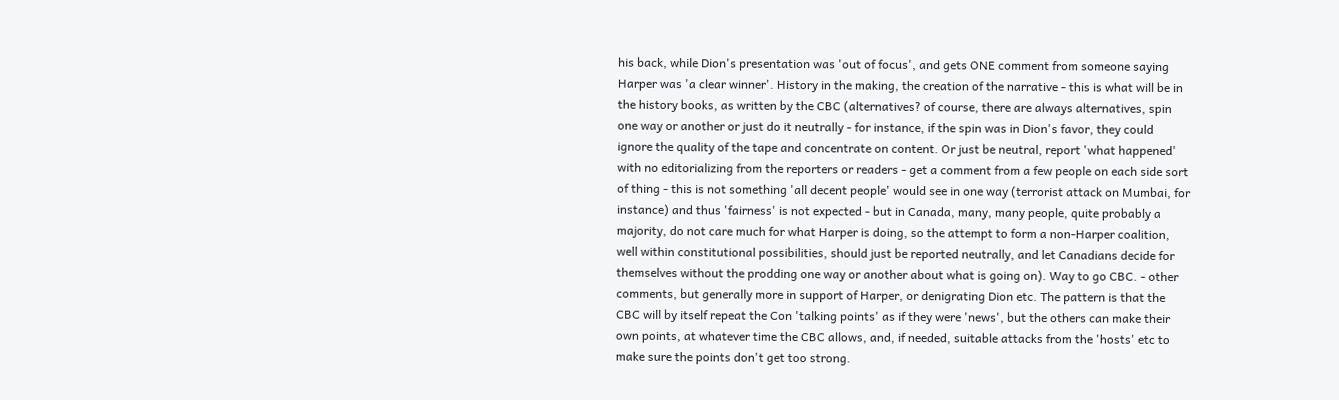his back, while Dion's presentation was 'out of focus', and gets ONE comment from someone saying Harper was 'a clear winner'. History in the making, the creation of the narrative - this is what will be in the history books, as written by the CBC (alternatives? of course, there are always alternatives, spin one way or another or just do it neutrally - for instance, if the spin was in Dion's favor, they could ignore the quality of the tape and concentrate on content. Or just be neutral, report 'what happened' with no editorializing from the reporters or readers - get a comment from a few people on each side sort of thing - this is not something 'all decent people' would see in one way (terrorist attack on Mumbai, for instance) and thus 'fairness' is not expected - but in Canada, many, many people, quite probably a majority, do not care much for what Harper is doing, so the attempt to form a non-Harper coalition, well within constitutional possibilities, should just be reported neutrally, and let Canadians decide for themselves without the prodding one way or another about what is going on). Way to go CBC. - other comments, but generally more in support of Harper, or denigrating Dion etc. The pattern is that the CBC will by itself repeat the Con 'talking points' as if they were 'news', but the others can make their own points, at whatever time the CBC allows, and, if needed, suitable attacks from the 'hosts' etc to make sure the points don't get too strong.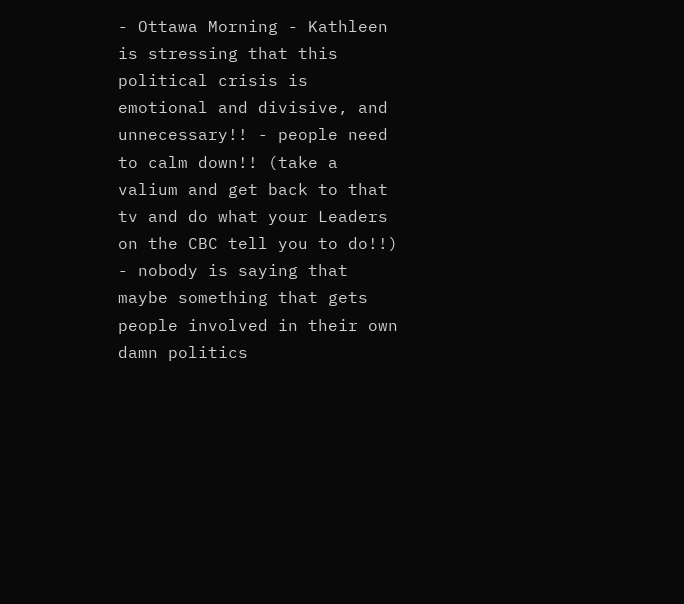- Ottawa Morning - Kathleen is stressing that this political crisis is emotional and divisive, and unnecessary!! - people need to calm down!! (take a valium and get back to that tv and do what your Leaders on the CBC tell you to do!!) - nobody is saying that maybe something that gets people involved in their own damn politics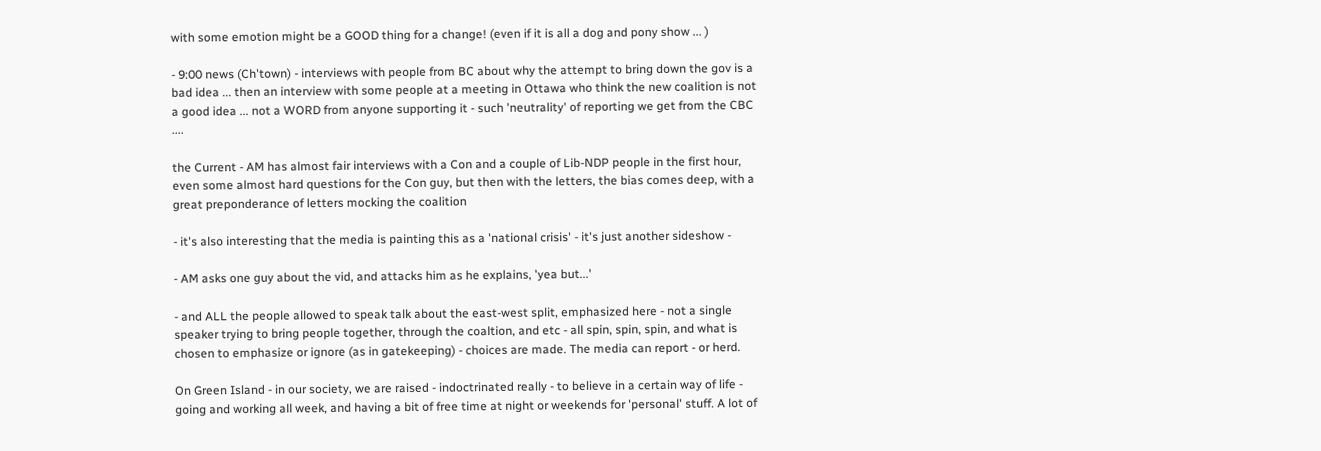with some emotion might be a GOOD thing for a change! (even if it is all a dog and pony show ... )

- 9:00 news (Ch'town) - interviews with people from BC about why the attempt to bring down the gov is a bad idea ... then an interview with some people at a meeting in Ottawa who think the new coalition is not a good idea ... not a WORD from anyone supporting it - such 'neutrality' of reporting we get from the CBC ....

the Current - AM has almost fair interviews with a Con and a couple of Lib-NDP people in the first hour, even some almost hard questions for the Con guy, but then with the letters, the bias comes deep, with a great preponderance of letters mocking the coalition

- it's also interesting that the media is painting this as a 'national crisis' - it's just another sideshow -

- AM asks one guy about the vid, and attacks him as he explains, 'yea but...'

- and ALL the people allowed to speak talk about the east-west split, emphasized here - not a single speaker trying to bring people together, through the coaltion, and etc - all spin, spin, spin, and what is chosen to emphasize or ignore (as in gatekeeping) - choices are made. The media can report - or herd.

On Green Island - in our society, we are raised - indoctrinated really - to believe in a certain way of life - going and working all week, and having a bit of free time at night or weekends for 'personal' stuff. A lot of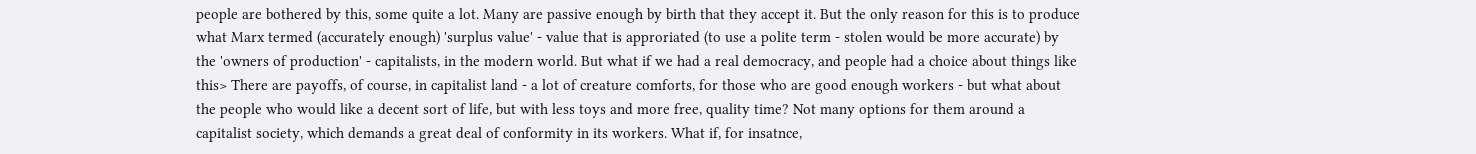people are bothered by this, some quite a lot. Many are passive enough by birth that they accept it. But the only reason for this is to produce what Marx termed (accurately enough) 'surplus value' - value that is approriated (to use a polite term - stolen would be more accurate) by the 'owners of production' - capitalists, in the modern world. But what if we had a real democracy, and people had a choice about things like this> There are payoffs, of course, in capitalist land - a lot of creature comforts, for those who are good enough workers - but what about the people who would like a decent sort of life, but with less toys and more free, quality time? Not many options for them around a capitalist society, which demands a great deal of conformity in its workers. What if, for insatnce,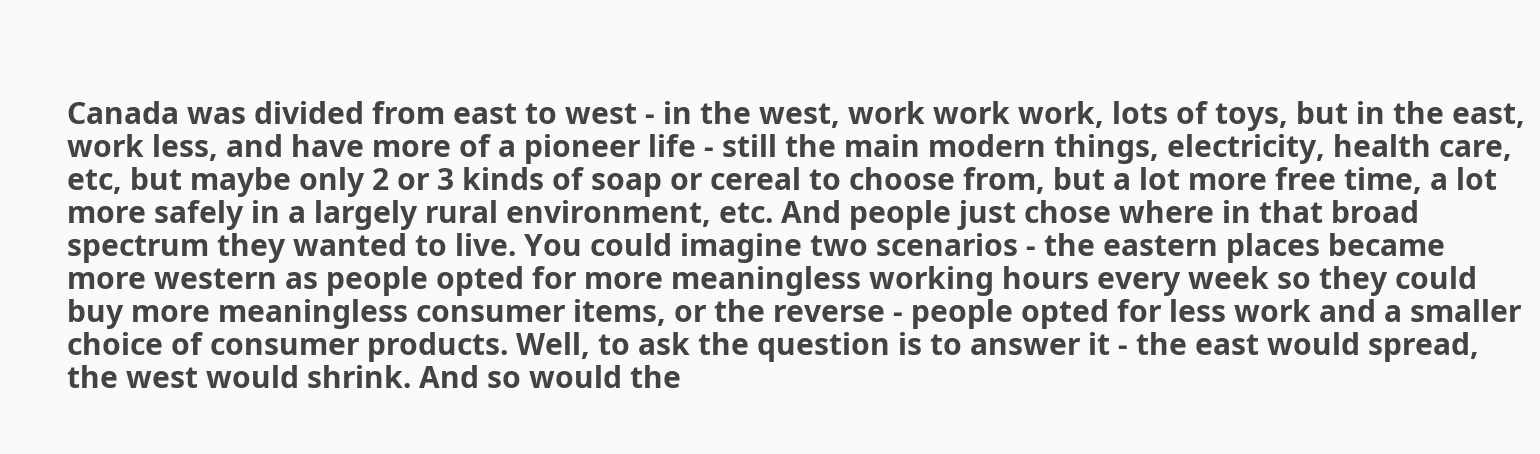Canada was divided from east to west - in the west, work work work, lots of toys, but in the east, work less, and have more of a pioneer life - still the main modern things, electricity, health care, etc, but maybe only 2 or 3 kinds of soap or cereal to choose from, but a lot more free time, a lot more safely in a largely rural environment, etc. And people just chose where in that broad spectrum they wanted to live. You could imagine two scenarios - the eastern places became more western as people opted for more meaningless working hours every week so they could buy more meaningless consumer items, or the reverse - people opted for less work and a smaller choice of consumer products. Well, to ask the question is to answer it - the east would spread, the west would shrink. And so would the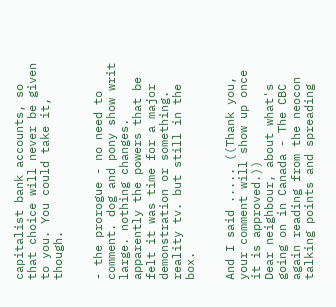capitalist bank accounts, so that choice will never be given to you. You could take it, though.


- the prorogue - no need to comment. dog and pony show writ large. nothing changes. apparently the powers that be felt it was time for a major demonstration or something. reality tv. but still in the box.


And I said ..... ((Thank you, your comment will show up once it is approved.))
Dear neighbour, about what's going on in Canada - The CBC again reading from the neocon talking points and spreading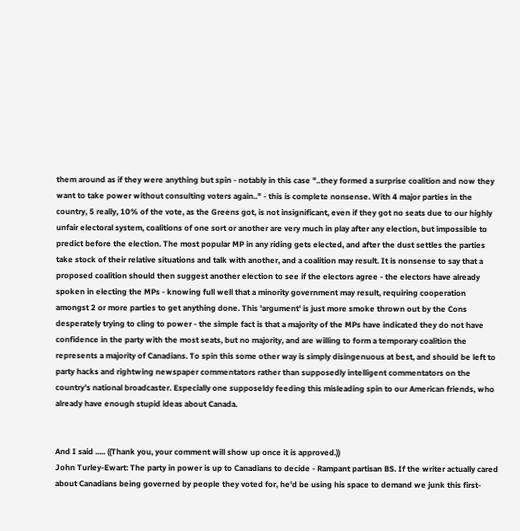them around as if they were anything but spin - notably in this case "..they formed a surprise coalition and now they want to take power without consulting voters again.." - this is complete nonsense. With 4 major parties in the country, 5 really, 10% of the vote, as the Greens got, is not insignificant, even if they got no seats due to our highly unfair electoral system, coalitions of one sort or another are very much in play after any election, but impossible to predict before the election. The most popular MP in any riding gets elected, and after the dust settles the parties take stock of their relative situations and talk with another, and a coalition may result. It is nonsense to say that a proposed coalition should then suggest another election to see if the electors agree - the electors have already spoken in electing the MPs - knowing full well that a minority government may result, requiring cooperation amongst 2 or more parties to get anything done. This 'argument' is just more smoke thrown out by the Cons desperately trying to cling to power - the simple fact is that a majority of the MPs have indicated they do not have confidence in the party with the most seats, but no majority, and are willing to form a temporary coalition the represents a majority of Canadians. To spin this some other way is simply disingenuous at best, and should be left to party hacks and rightwing newspaper commentators rather than supposedly intelligent commentators on the country's national broadcaster. Especially one supposeldy feeding this misleading spin to our American friends, who already have enough stupid ideas about Canada.


And I said ..... ((Thank you, your comment will show up once it is approved.))
John Turley-Ewart: The party in power is up to Canadians to decide - Rampant partisan BS. If the writer actually cared about Canadians being governed by people they voted for, he'd be using his space to demand we junk this first-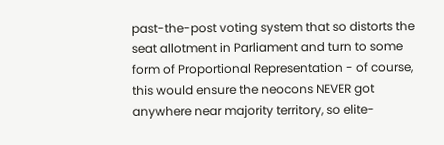past-the-post voting system that so distorts the seat allotment in Parliament and turn to some form of Proportional Representation - of course, this would ensure the neocons NEVER got anywhere near majority territory, so elite-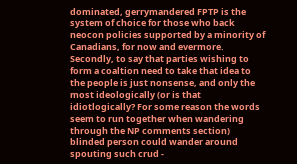dominated, gerrymandered FPTP is the system of choice for those who back neocon policies supported by a minority of Canadians, for now and evermore. Secondly, to say that parties wishing to form a coaltion need to take that idea to the people is just nonsense, and only the most ideologically (or is that idiotlogically? For some reason the words seem to run together when wandering through the NP comments section) blinded person could wander around spouting such crud -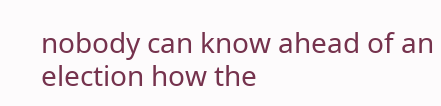nobody can know ahead of an election how the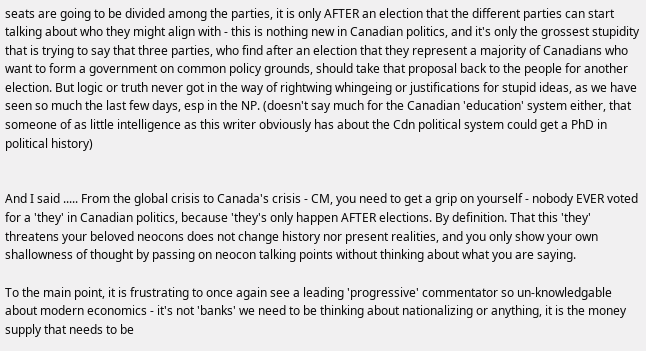seats are going to be divided among the parties, it is only AFTER an election that the different parties can start talking about who they might align with - this is nothing new in Canadian politics, and it's only the grossest stupidity that is trying to say that three parties, who find after an election that they represent a majority of Canadians who want to form a government on common policy grounds, should take that proposal back to the people for another election. But logic or truth never got in the way of rightwing whingeing or justifications for stupid ideas, as we have seen so much the last few days, esp in the NP. (doesn't say much for the Canadian 'education' system either, that someone of as little intelligence as this writer obviously has about the Cdn political system could get a PhD in political history)


And I said ..... From the global crisis to Canada's crisis - CM, you need to get a grip on yourself - nobody EVER voted for a 'they' in Canadian politics, because 'they's only happen AFTER elections. By definition. That this 'they' threatens your beloved neocons does not change history nor present realities, and you only show your own shallowness of thought by passing on neocon talking points without thinking about what you are saying.

To the main point, it is frustrating to once again see a leading 'progressive' commentator so un-knowledgable about modern economics - it's not 'banks' we need to be thinking about nationalizing or anything, it is the money supply that needs to be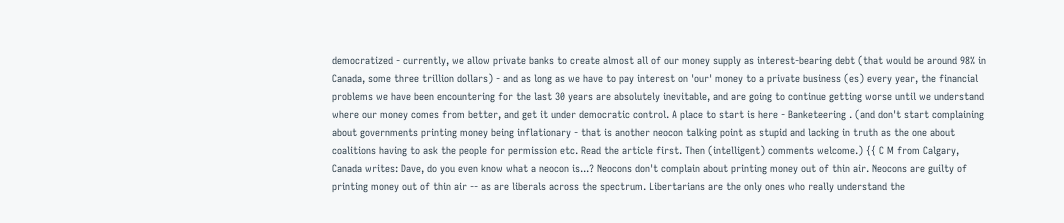democratized - currently, we allow private banks to create almost all of our money supply as interest-bearing debt (that would be around 98% in Canada, some three trillion dollars) - and as long as we have to pay interest on 'our' money to a private business (es) every year, the financial problems we have been encountering for the last 30 years are absolutely inevitable, and are going to continue getting worse until we understand where our money comes from better, and get it under democratic control. A place to start is here - Banketeering . (and don't start complaining about governments printing money being inflationary - that is another neocon talking point as stupid and lacking in truth as the one about coalitions having to ask the people for permission etc. Read the article first. Then (intelligent) comments welcome.) {{ C M from Calgary, Canada writes: Dave, do you even know what a neocon is...? Neocons don't complain about printing money out of thin air. Neocons are guilty of printing money out of thin air -- as are liberals across the spectrum. Libertarians are the only ones who really understand the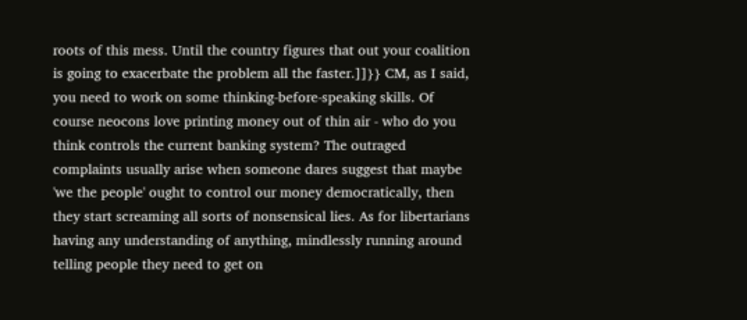roots of this mess. Until the country figures that out your coalition is going to exacerbate the problem all the faster.]]}} CM, as I said, you need to work on some thinking-before-speaking skills. Of course neocons love printing money out of thin air - who do you think controls the current banking system? The outraged complaints usually arise when someone dares suggest that maybe 'we the people' ought to control our money democratically, then they start screaming all sorts of nonsensical lies. As for libertarians having any understanding of anything, mindlessly running around telling people they need to get on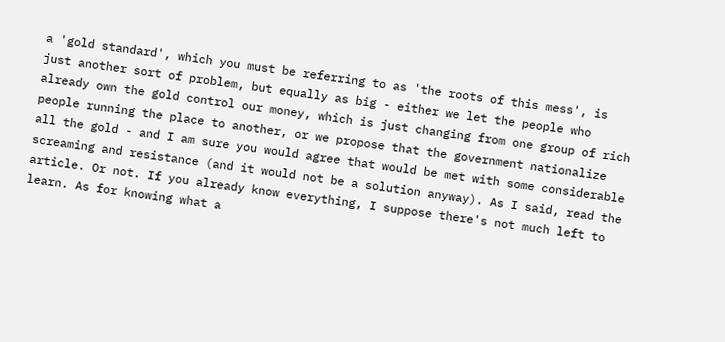a 'gold standard', which you must be referring to as 'the roots of this mess', is just another sort of problem, but equally as big - either we let the people who already own the gold control our money, which is just changing from one group of rich people running the place to another, or we propose that the government nationalize all the gold - and I am sure you would agree that would be met with some considerable screaming and resistance (and it would not be a solution anyway). As I said, read the article. Or not. If you already know everything, I suppose there's not much left to learn. As for knowing what a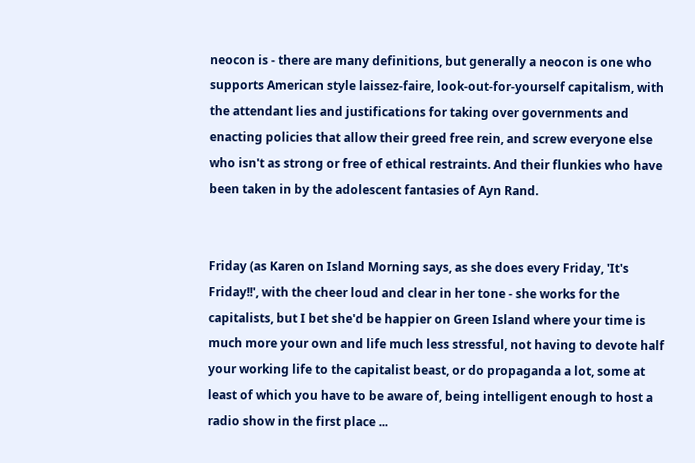neocon is - there are many definitions, but generally a neocon is one who supports American style laissez-faire, look-out-for-yourself capitalism, with the attendant lies and justifications for taking over governments and enacting policies that allow their greed free rein, and screw everyone else who isn't as strong or free of ethical restraints. And their flunkies who have been taken in by the adolescent fantasies of Ayn Rand.


Friday (as Karen on Island Morning says, as she does every Friday, 'It's Friday!!', with the cheer loud and clear in her tone - she works for the capitalists, but I bet she'd be happier on Green Island where your time is much more your own and life much less stressful, not having to devote half your working life to the capitalist beast, or do propaganda a lot, some at least of which you have to be aware of, being intelligent enough to host a radio show in the first place ...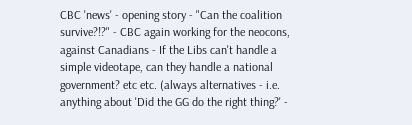CBC 'news' - opening story - "Can the coalition survive?!?" - CBC again working for the neocons, against Canadians - If the Libs can't handle a simple videotape, can they handle a national government? etc etc. (always alternatives - i.e. anything about 'Did the GG do the right thing?' -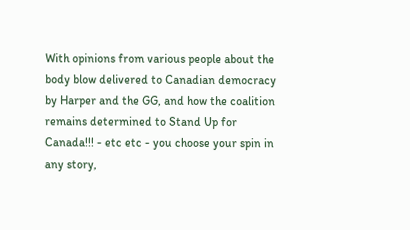With opinions from various people about the body blow delivered to Canadian democracy by Harper and the GG, and how the coalition remains determined to Stand Up for Canada!!! - etc etc - you choose your spin in any story,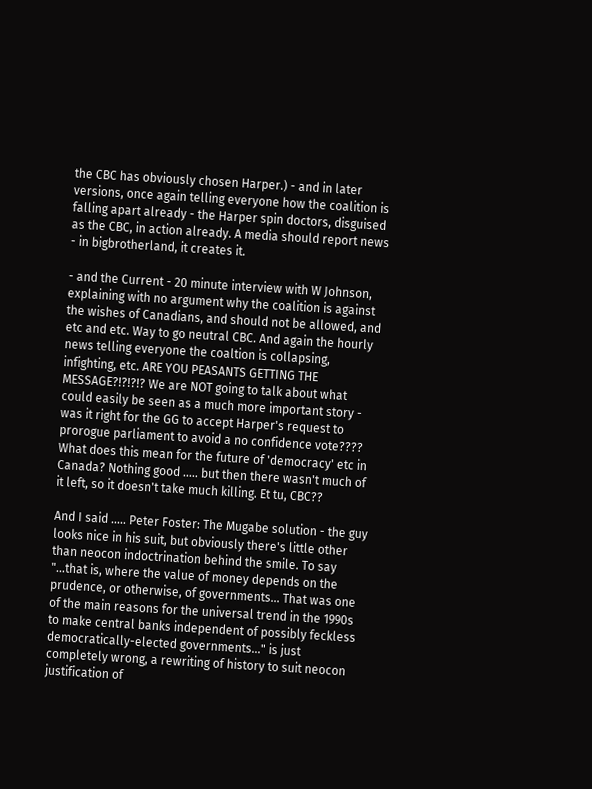the CBC has obviously chosen Harper.) - and in later versions, once again telling everyone how the coalition is falling apart already - the Harper spin doctors, disguised as the CBC, in action already. A media should report news - in bigbrotherland, it creates it.

- and the Current - 20 minute interview with W Johnson, explaining with no argument why the coalition is against the wishes of Canadians, and should not be allowed, and etc and etc. Way to go neutral CBC. And again the hourly news telling everyone the coaltion is collapsing, infighting, etc. ARE YOU PEASANTS GETTING THE MESSAGE?!?!?!? We are NOT going to talk about what could easily be seen as a much more important story - was it right for the GG to accept Harper's request to prorogue parliament to avoid a no confidence vote???? What does this mean for the future of 'democracy' etc in Canada? Nothing good ..... but then there wasn't much of it left, so it doesn't take much killing. Et tu, CBC??

And I said ..... Peter Foster: The Mugabe solution - the guy looks nice in his suit, but obviously there's little other than neocon indoctrination behind the smile. To say "...that is, where the value of money depends on the prudence, or otherwise, of governments... That was one of the main reasons for the universal trend in the 1990s to make central banks independent of possibly feckless democratically-elected governments..." is just completely wrong, a rewriting of history to suit neocon justification of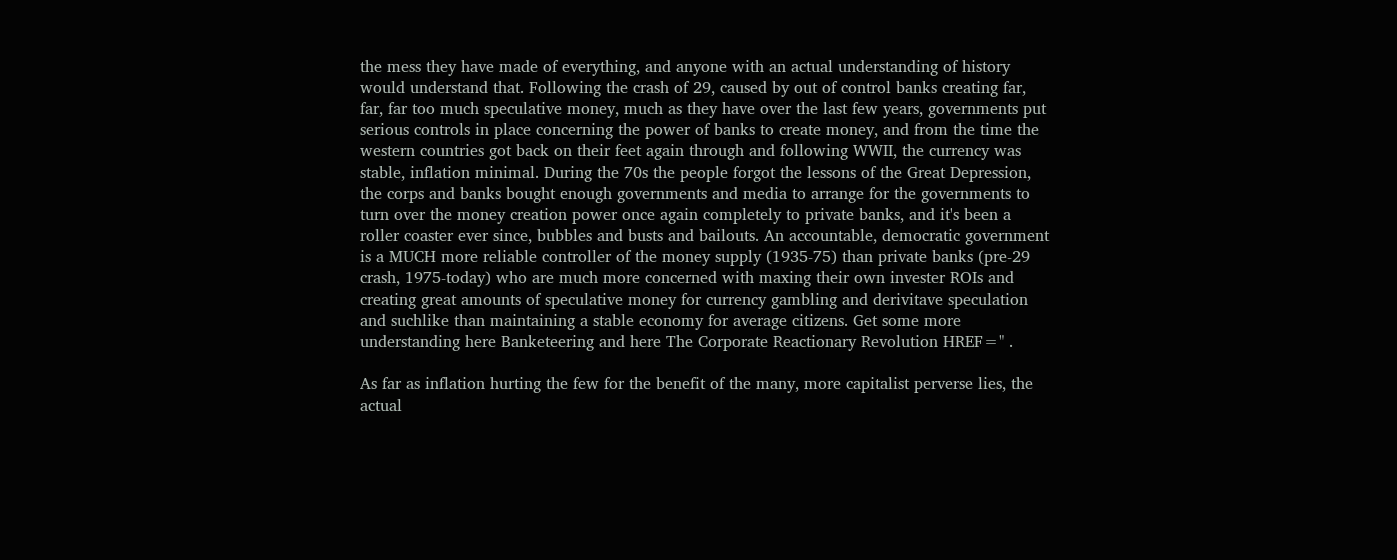the mess they have made of everything, and anyone with an actual understanding of history would understand that. Following the crash of 29, caused by out of control banks creating far, far, far too much speculative money, much as they have over the last few years, governments put serious controls in place concerning the power of banks to create money, and from the time the western countries got back on their feet again through and following WWII, the currency was stable, inflation minimal. During the 70s the people forgot the lessons of the Great Depression, the corps and banks bought enough governments and media to arrange for the governments to turn over the money creation power once again completely to private banks, and it's been a roller coaster ever since, bubbles and busts and bailouts. An accountable, democratic government is a MUCH more reliable controller of the money supply (1935-75) than private banks (pre-29 crash, 1975-today) who are much more concerned with maxing their own invester ROIs and creating great amounts of speculative money for currency gambling and derivitave speculation and suchlike than maintaining a stable economy for average citizens. Get some more understanding here Banketeering and here The Corporate Reactionary Revolution HREF=" .

As far as inflation hurting the few for the benefit of the many, more capitalist perverse lies, the actual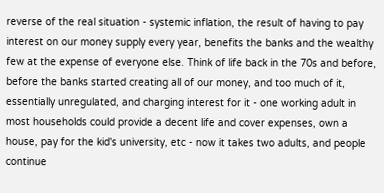reverse of the real situation - systemic inflation, the result of having to pay interest on our money supply every year, benefits the banks and the wealthy few at the expense of everyone else. Think of life back in the 70s and before, before the banks started creating all of our money, and too much of it, essentially unregulated, and charging interest for it - one working adult in most households could provide a decent life and cover expenses, own a house, pay for the kid's university, etc - now it takes two adults, and people continue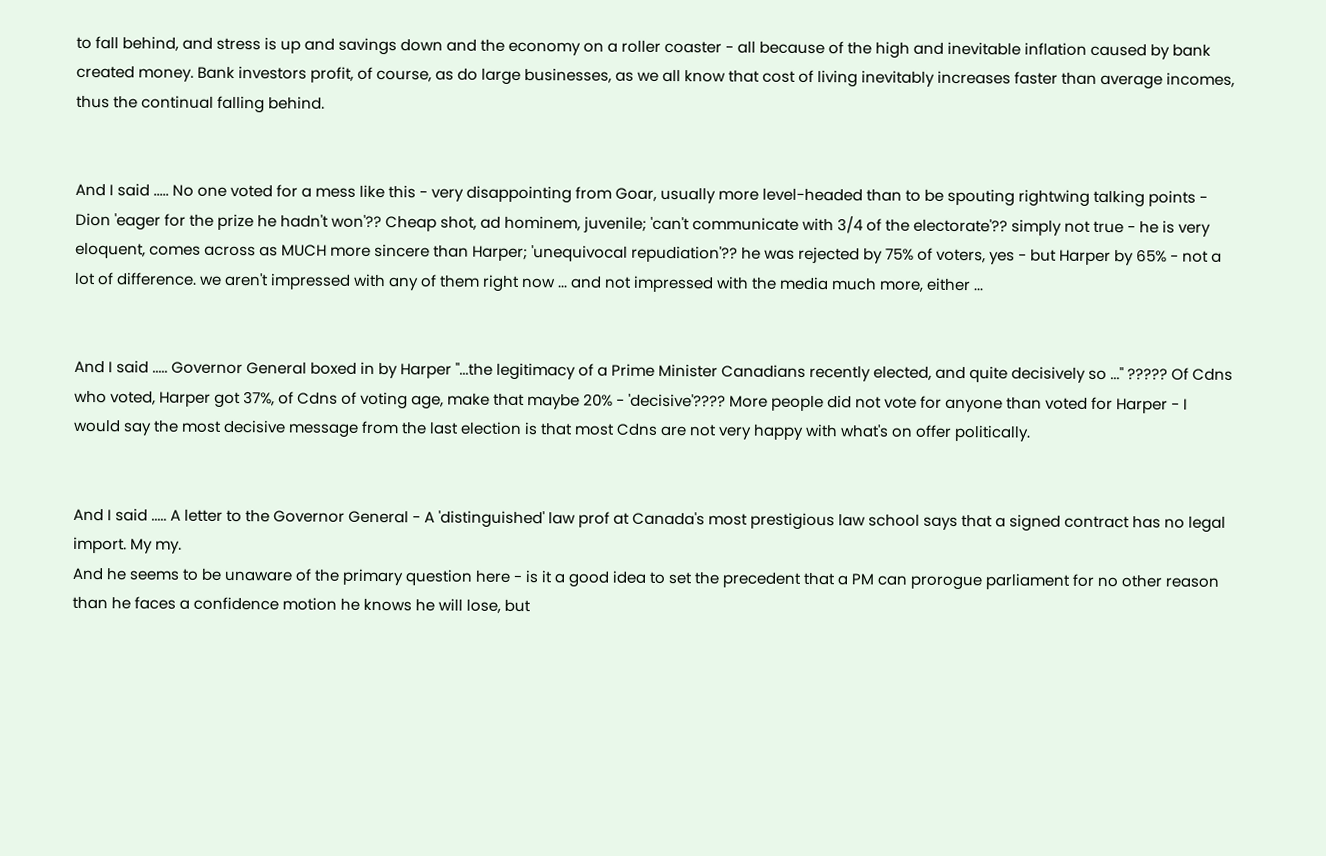to fall behind, and stress is up and savings down and the economy on a roller coaster - all because of the high and inevitable inflation caused by bank created money. Bank investors profit, of course, as do large businesses, as we all know that cost of living inevitably increases faster than average incomes, thus the continual falling behind.


And I said ..... No one voted for a mess like this - very disappointing from Goar, usually more level-headed than to be spouting rightwing talking points - Dion 'eager for the prize he hadn't won'?? Cheap shot, ad hominem, juvenile; 'can't communicate with 3/4 of the electorate'?? simply not true - he is very eloquent, comes across as MUCH more sincere than Harper; 'unequivocal repudiation'?? he was rejected by 75% of voters, yes - but Harper by 65% - not a lot of difference. we aren't impressed with any of them right now ... and not impressed with the media much more, either ...


And I said ..... Governor General boxed in by Harper "...the legitimacy of a Prime Minister Canadians recently elected, and quite decisively so ..." ????? Of Cdns who voted, Harper got 37%, of Cdns of voting age, make that maybe 20% - 'decisive'???? More people did not vote for anyone than voted for Harper - I would say the most decisive message from the last election is that most Cdns are not very happy with what's on offer politically.


And I said ..... A letter to the Governor General - A 'distinguished' law prof at Canada's most prestigious law school says that a signed contract has no legal import. My my.
And he seems to be unaware of the primary question here - is it a good idea to set the precedent that a PM can prorogue parliament for no other reason than he faces a confidence motion he knows he will lose, but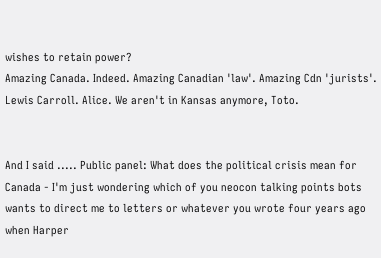wishes to retain power?
Amazing Canada. Indeed. Amazing Canadian 'law'. Amazing Cdn 'jurists'. Lewis Carroll. Alice. We aren't in Kansas anymore, Toto.


And I said ..... Public panel: What does the political crisis mean for Canada - I'm just wondering which of you neocon talking points bots wants to direct me to letters or whatever you wrote four years ago when Harper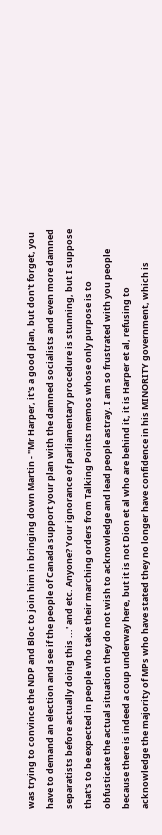was trying to convince the NDP and Bloc to join him in bringing down Martin - "Mr Harper, it's a good plan, but don't forget, you have to demand an election and see if the people of Canada support your plan with the damned socialists and even more damned separatists before actually doing this ...' and etc. Anyone? Your ignorance of parliamentary procedure is stunning, but I suppose that's to be expected in people who take their marching orders from Talking Points memos whose only purpose is to obfusticate the actual situation they do not wish to acknowledge and lead people astray. I am so frustrated with you people because there is indeed a coup underway here, but it is not Dion et al who are behind it, it is Harper et al, refusing to acknowledge the majority of MPs who have stated they no longer have confidence in his MINORITY government, which is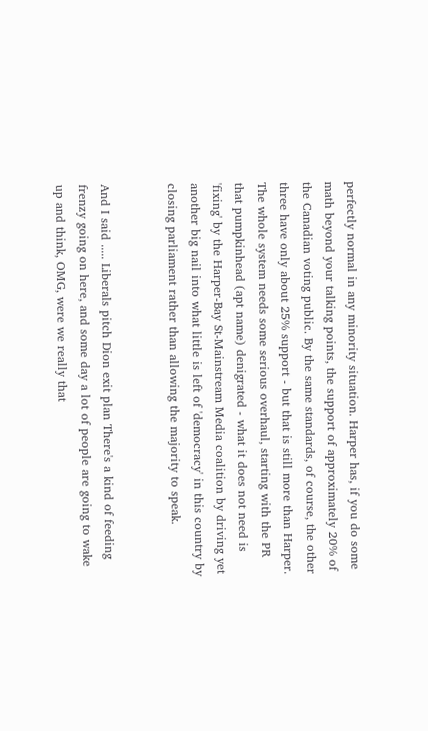perfectly normal in any minority situation. Harper has, if you do some math beyond your talking points, the support of approximately 20% of the Canadian voting public. By the same standards, of course, the other three have only about 25% support - but that is still more than Harper. The whole system needs some serious overhaul, starting with the PR that pumpkinhead (apt name) denigrated - what it does not need is 'fixing' by the Harper-Bay St-Mainstream Media coalition by driving yet another big nail into what little is left of 'democracy' in this country by closing parliament rather than allowing the majority to speak.


And I said ..... Liberals pitch Dion exit plan There's a kind of feeding frenzy going on here, and some day a lot of people are going to wake up and think, OMG, were we really that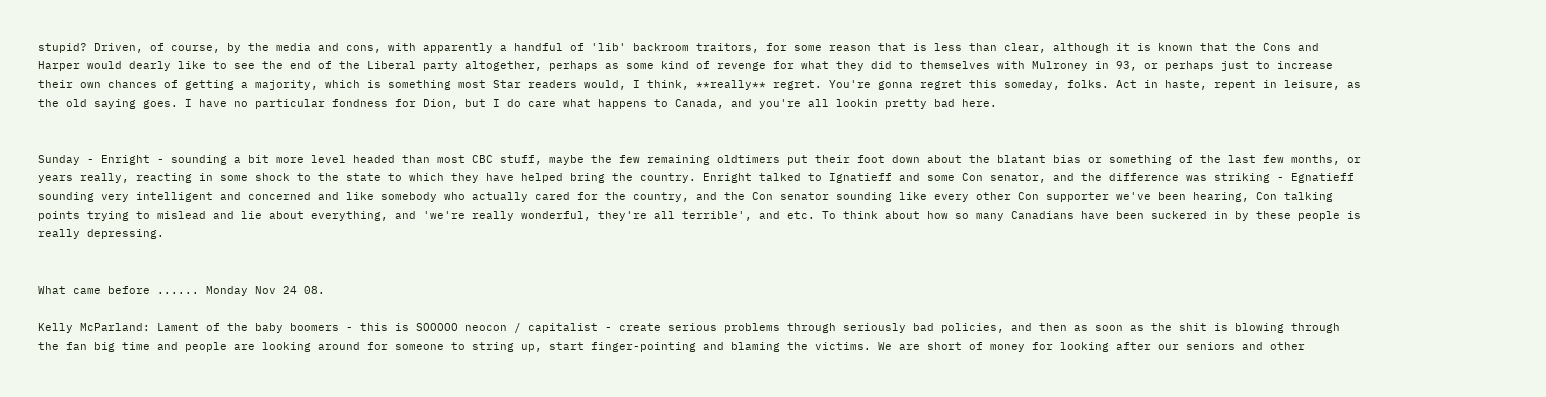stupid? Driven, of course, by the media and cons, with apparently a handful of 'lib' backroom traitors, for some reason that is less than clear, although it is known that the Cons and Harper would dearly like to see the end of the Liberal party altogether, perhaps as some kind of revenge for what they did to themselves with Mulroney in 93, or perhaps just to increase their own chances of getting a majority, which is something most Star readers would, I think, **really** regret. You're gonna regret this someday, folks. Act in haste, repent in leisure, as the old saying goes. I have no particular fondness for Dion, but I do care what happens to Canada, and you're all lookin pretty bad here.


Sunday - Enright - sounding a bit more level headed than most CBC stuff, maybe the few remaining oldtimers put their foot down about the blatant bias or something of the last few months, or years really, reacting in some shock to the state to which they have helped bring the country. Enright talked to Ignatieff and some Con senator, and the difference was striking - Egnatieff sounding very intelligent and concerned and like somebody who actually cared for the country, and the Con senator sounding like every other Con supporter we've been hearing, Con talking points trying to mislead and lie about everything, and 'we're really wonderful, they're all terrible', and etc. To think about how so many Canadians have been suckered in by these people is really depressing.


What came before ...... Monday Nov 24 08.

Kelly McParland: Lament of the baby boomers - this is SOOOOO neocon / capitalist - create serious problems through seriously bad policies, and then as soon as the shit is blowing through the fan big time and people are looking around for someone to string up, start finger-pointing and blaming the victims. We are short of money for looking after our seniors and other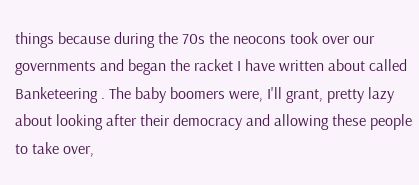things because during the 70s the neocons took over our governments and began the racket I have written about called Banketeering . The baby boomers were, I'll grant, pretty lazy about looking after their democracy and allowing these people to take over,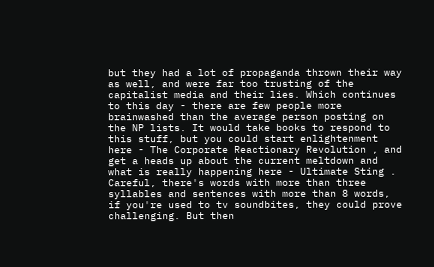but they had a lot of propaganda thrown their way as well, and were far too trusting of the capitalist media and their lies. Which continues to this day - there are few people more brainwashed than the average person posting on the NP lists. It would take books to respond to this stuff, but you could start enlightenment here - The Corporate Reactionary Revolution , and get a heads up about the current meltdown and what is really happening here - Ultimate Sting . Careful, there's words with more than three syllables and sentences with more than 8 words, if you're used to tv soundbites, they could prove challenging. But then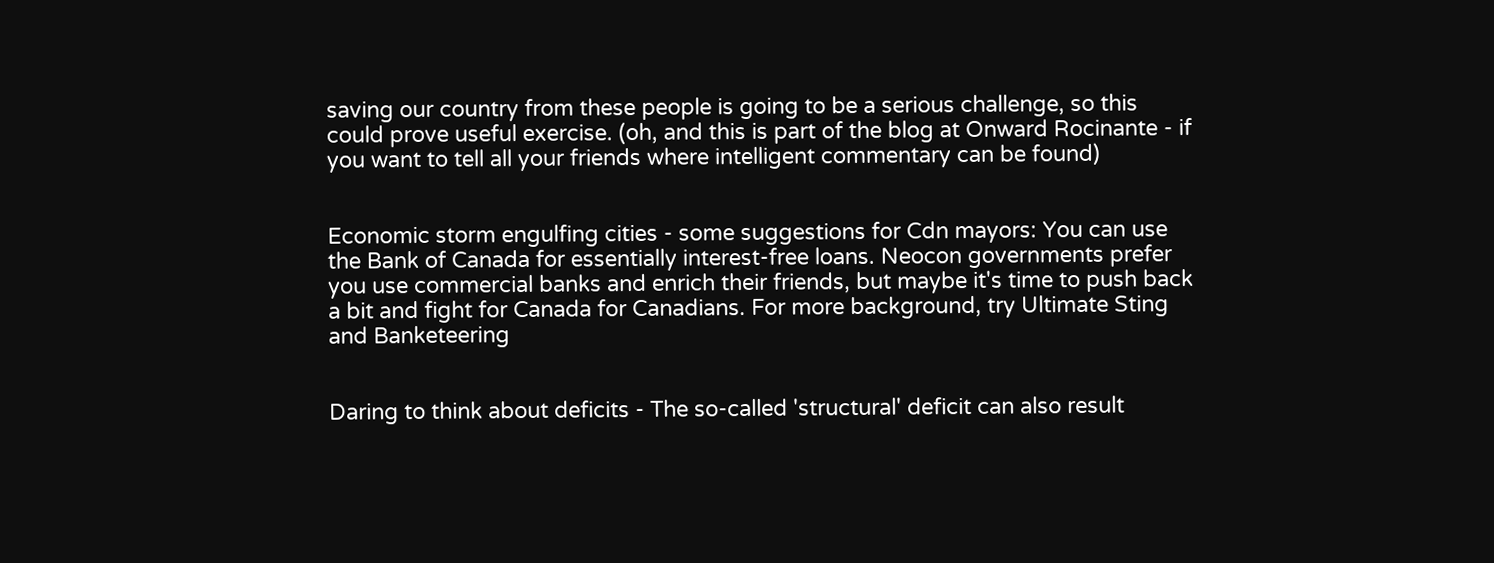saving our country from these people is going to be a serious challenge, so this could prove useful exercise. (oh, and this is part of the blog at Onward Rocinante - if you want to tell all your friends where intelligent commentary can be found)


Economic storm engulfing cities - some suggestions for Cdn mayors: You can use the Bank of Canada for essentially interest-free loans. Neocon governments prefer you use commercial banks and enrich their friends, but maybe it's time to push back a bit and fight for Canada for Canadians. For more background, try Ultimate Sting and Banketeering


Daring to think about deficits - The so-called 'structural' deficit can also result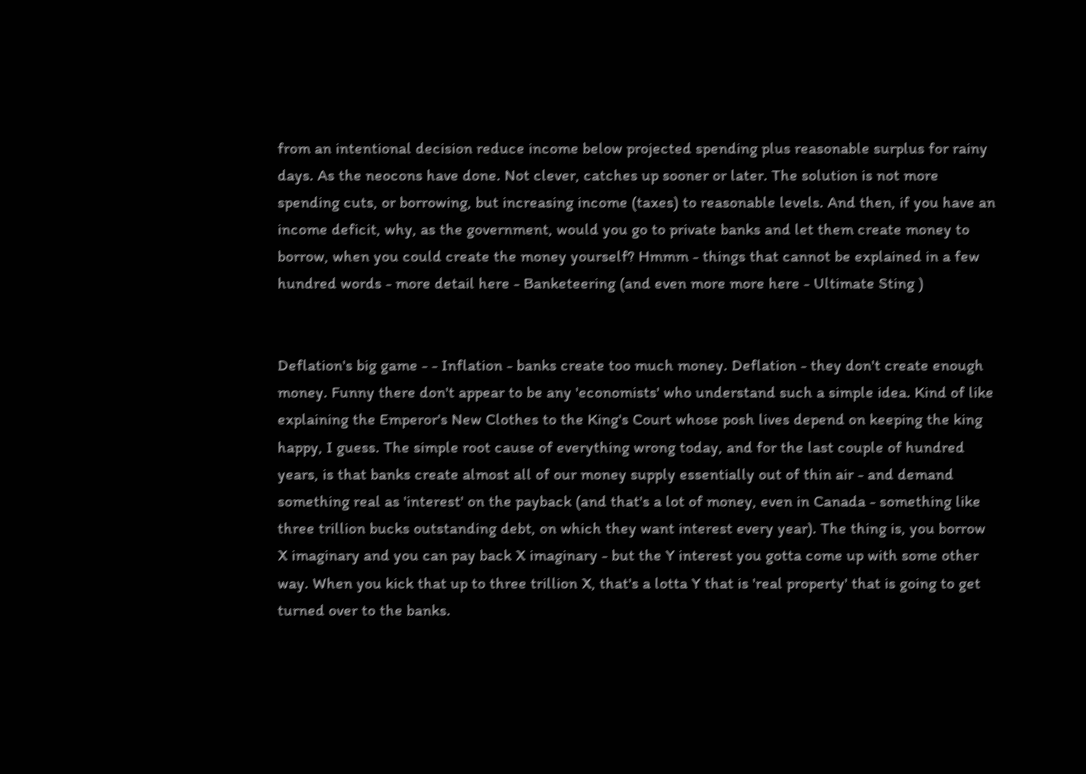from an intentional decision reduce income below projected spending plus reasonable surplus for rainy days. As the neocons have done. Not clever, catches up sooner or later. The solution is not more spending cuts, or borrowing, but increasing income (taxes) to reasonable levels. And then, if you have an income deficit, why, as the government, would you go to private banks and let them create money to borrow, when you could create the money yourself? Hmmm - things that cannot be explained in a few hundred words - more detail here - Banketeering (and even more more here - Ultimate Sting )


Deflation's big game - - Inflation - banks create too much money. Deflation - they don't create enough money. Funny there don't appear to be any 'economists' who understand such a simple idea. Kind of like explaining the Emperor's New Clothes to the King's Court whose posh lives depend on keeping the king happy, I guess. The simple root cause of everything wrong today, and for the last couple of hundred years, is that banks create almost all of our money supply essentially out of thin air - and demand something real as 'interest' on the payback (and that's a lot of money, even in Canada - something like three trillion bucks outstanding debt, on which they want interest every year). The thing is, you borrow X imaginary and you can pay back X imaginary - but the Y interest you gotta come up with some other way. When you kick that up to three trillion X, that's a lotta Y that is 'real property' that is going to get turned over to the banks.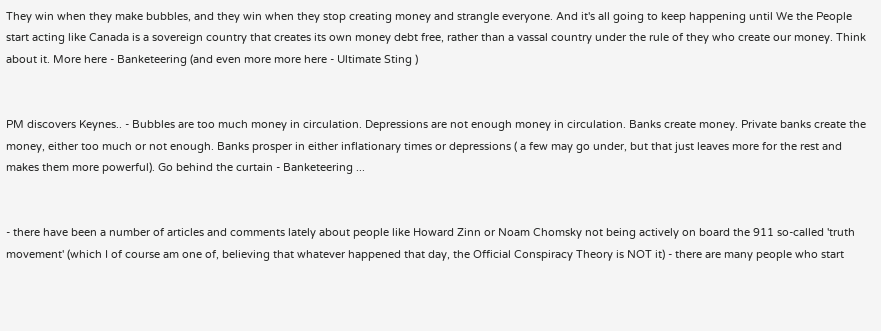They win when they make bubbles, and they win when they stop creating money and strangle everyone. And it's all going to keep happening until We the People start acting like Canada is a sovereign country that creates its own money debt free, rather than a vassal country under the rule of they who create our money. Think about it. More here - Banketeering (and even more more here - Ultimate Sting )


PM discovers Keynes.. - Bubbles are too much money in circulation. Depressions are not enough money in circulation. Banks create money. Private banks create the money, either too much or not enough. Banks prosper in either inflationary times or depressions ( a few may go under, but that just leaves more for the rest and makes them more powerful). Go behind the curtain - Banketeering ...


- there have been a number of articles and comments lately about people like Howard Zinn or Noam Chomsky not being actively on board the 911 so-called 'truth movement' (which I of course am one of, believing that whatever happened that day, the Official Conspiracy Theory is NOT it) - there are many people who start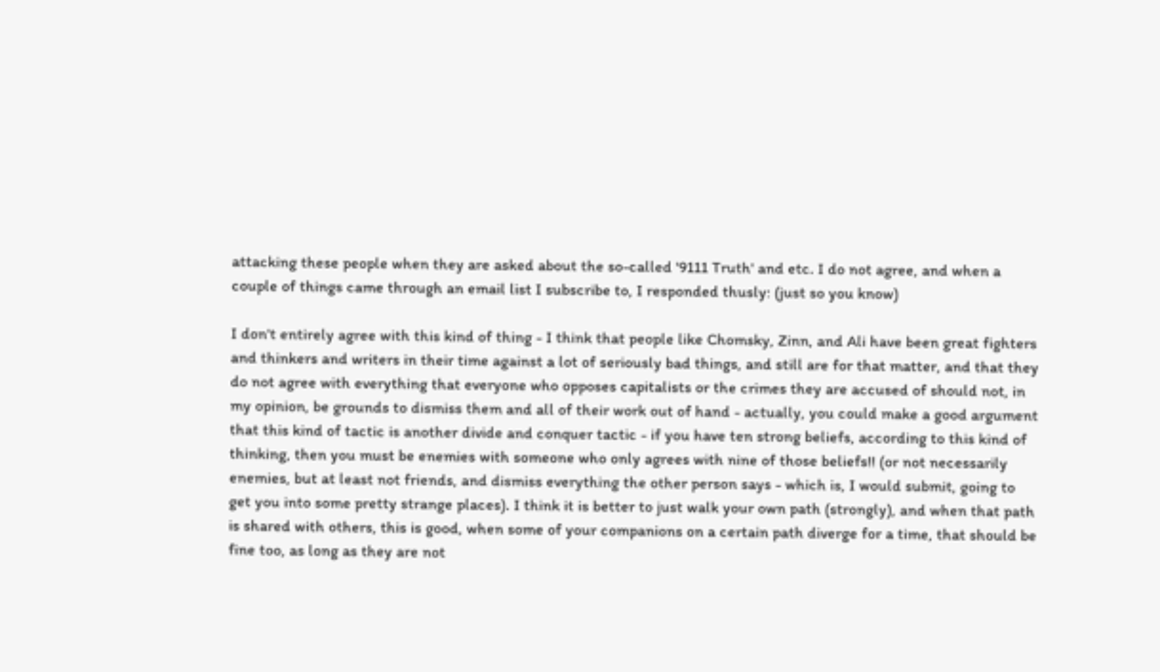attacking these people when they are asked about the so-called '9111 Truth' and etc. I do not agree, and when a couple of things came through an email list I subscribe to, I responded thusly: (just so you know)

I don't entirely agree with this kind of thing - I think that people like Chomsky, Zinn, and Ali have been great fighters and thinkers and writers in their time against a lot of seriously bad things, and still are for that matter, and that they do not agree with everything that everyone who opposes capitalists or the crimes they are accused of should not, in my opinion, be grounds to dismiss them and all of their work out of hand - actually, you could make a good argument that this kind of tactic is another divide and conquer tactic - if you have ten strong beliefs, according to this kind of thinking, then you must be enemies with someone who only agrees with nine of those beliefs!! (or not necessarily enemies, but at least not friends, and dismiss everything the other person says - which is, I would submit, going to get you into some pretty strange places). I think it is better to just walk your own path (strongly), and when that path is shared with others, this is good, when some of your companions on a certain path diverge for a time, that should be fine too, as long as they are not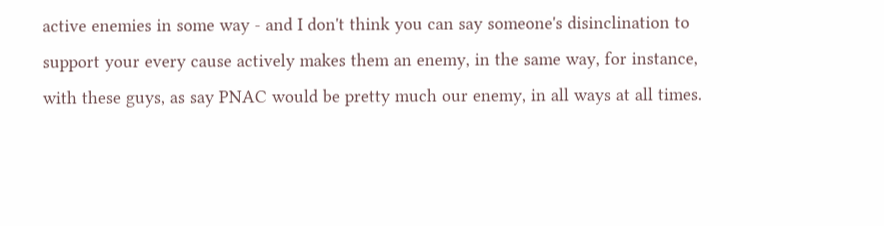active enemies in some way - and I don't think you can say someone's disinclination to support your every cause actively makes them an enemy, in the same way, for instance, with these guys, as say PNAC would be pretty much our enemy, in all ways at all times.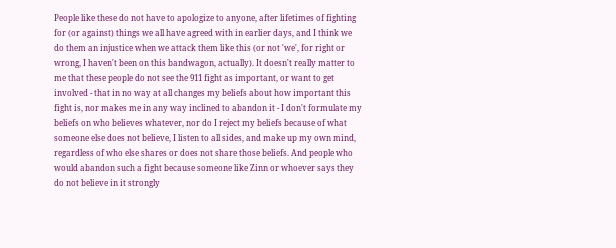People like these do not have to apologize to anyone, after lifetimes of fighting for (or against) things we all have agreed with in earlier days, and I think we do them an injustice when we attack them like this (or not 'we', for right or wrong, I haven't been on this bandwagon, actually). It doesn't really matter to me that these people do not see the 911 fight as important, or want to get involved - that in no way at all changes my beliefs about how important this fight is, nor makes me in any way inclined to abandon it - I don't formulate my beliefs on who believes whatever, nor do I reject my beliefs because of what someone else does not believe, I listen to all sides, and make up my own mind, regardless of who else shares or does not share those beliefs. And people who would abandon such a fight because someone like Zinn or whoever says they do not believe in it strongly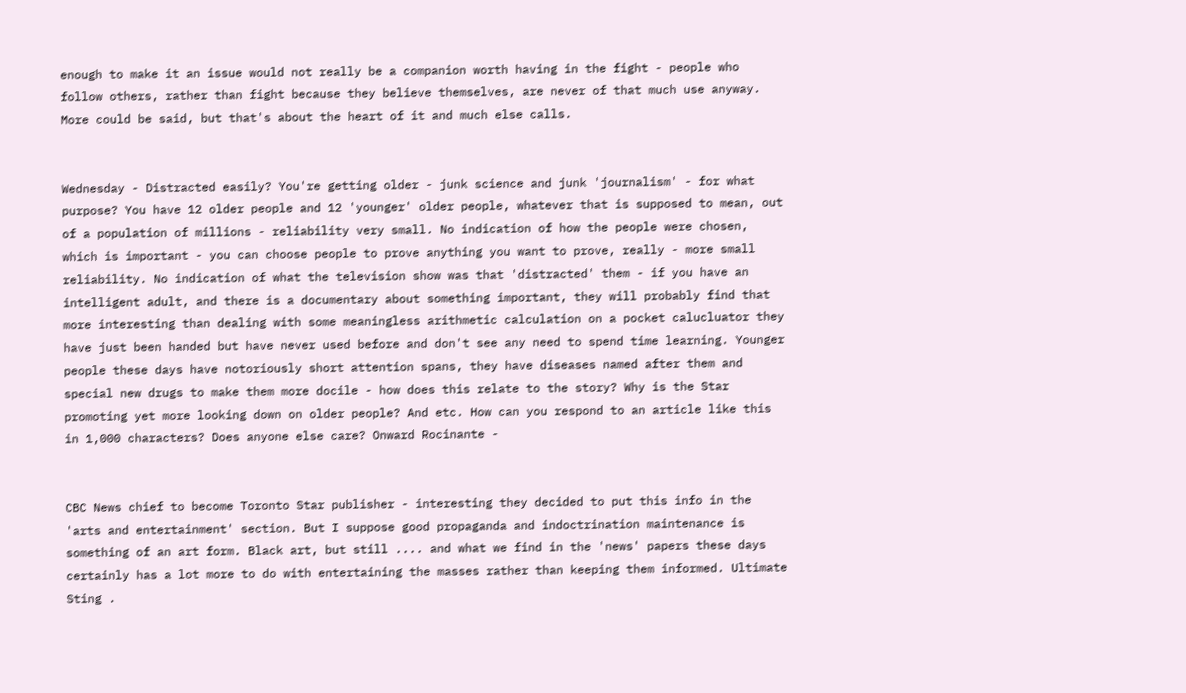enough to make it an issue would not really be a companion worth having in the fight - people who follow others, rather than fight because they believe themselves, are never of that much use anyway. More could be said, but that's about the heart of it and much else calls.


Wednesday - Distracted easily? You're getting older - junk science and junk 'journalism' - for what purpose? You have 12 older people and 12 'younger' older people, whatever that is supposed to mean, out of a population of millions - reliability very small. No indication of how the people were chosen, which is important - you can choose people to prove anything you want to prove, really - more small reliability. No indication of what the television show was that 'distracted' them - if you have an intelligent adult, and there is a documentary about something important, they will probably find that more interesting than dealing with some meaningless arithmetic calculation on a pocket calucluator they have just been handed but have never used before and don't see any need to spend time learning. Younger people these days have notoriously short attention spans, they have diseases named after them and special new drugs to make them more docile - how does this relate to the story? Why is the Star promoting yet more looking down on older people? And etc. How can you respond to an article like this in 1,000 characters? Does anyone else care? Onward Rocinante -


CBC News chief to become Toronto Star publisher - interesting they decided to put this info in the 'arts and entertainment' section. But I suppose good propaganda and indoctrination maintenance is something of an art form. Black art, but still .... and what we find in the 'news' papers these days certainly has a lot more to do with entertaining the masses rather than keeping them informed. Ultimate Sting .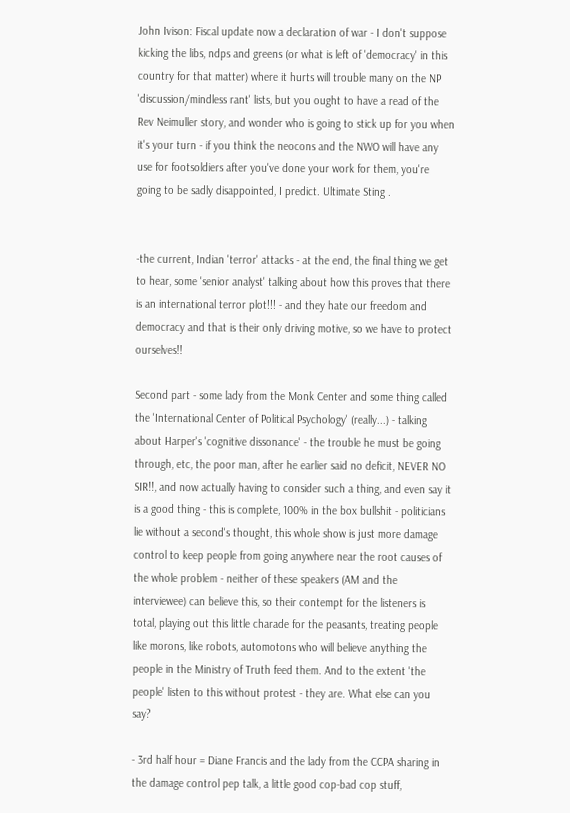John Ivison: Fiscal update now a declaration of war - I don't suppose kicking the libs, ndps and greens (or what is left of 'democracy' in this country for that matter) where it hurts will trouble many on the NP 'discussion/mindless rant' lists, but you ought to have a read of the Rev Neimuller story, and wonder who is going to stick up for you when it's your turn - if you think the neocons and the NWO will have any use for footsoldiers after you've done your work for them, you're going to be sadly disappointed, I predict. Ultimate Sting .


-the current, Indian 'terror' attacks - at the end, the final thing we get to hear, some 'senior analyst' talking about how this proves that there is an international terror plot!!! - and they hate our freedom and democracy and that is their only driving motive, so we have to protect ourselves!!

Second part - some lady from the Monk Center and some thing called the 'International Center of Political Psychology' (really...) - talking about Harper's 'cognitive dissonance' - the trouble he must be going through, etc, the poor man, after he earlier said no deficit, NEVER NO SIR!!, and now actually having to consider such a thing, and even say it is a good thing - this is complete, 100% in the box bullshit - politicians lie without a second's thought, this whole show is just more damage control to keep people from going anywhere near the root causes of the whole problem - neither of these speakers (AM and the interviewee) can believe this, so their contempt for the listeners is total, playing out this little charade for the peasants, treating people like morons, like robots, automotons who will believe anything the people in the Ministry of Truth feed them. And to the extent 'the people' listen to this without protest - they are. What else can you say?

- 3rd half hour = Diane Francis and the lady from the CCPA sharing in the damage control pep talk, a little good cop-bad cop stuff,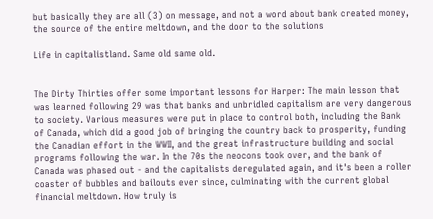but basically they are all (3) on message, and not a word about bank created money, the source of the entire meltdown, and the door to the solutions

Life in capitalistland. Same old same old.


The Dirty Thirties offer some important lessons for Harper: The main lesson that was learned following 29 was that banks and unbridled capitalism are very dangerous to society. Various measures were put in place to control both, including the Bank of Canada, which did a good job of bringing the country back to prosperity, funding the Canadian effort in the WWII, and the great infrastructure building and social programs following the war. In the 70s the neocons took over, and the bank of Canada was phased out - and the capitalists deregulated again, and it's been a roller coaster of bubbles and bailouts ever since, culminating with the current global financial meltdown. How truly is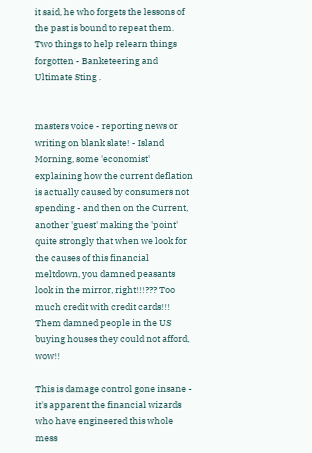it said, he who forgets the lessons of the past is bound to repeat them. Two things to help relearn things forgotten - Banketeering and Ultimate Sting .


masters voice - reporting news or writing on blank slate! - Island Morning, some 'economist' explaining how the current deflation is actually caused by consumers not spending - and then on the Current, another 'guest' making the 'point' quite strongly that when we look for the causes of this financial meltdown, you damned peasants look in the mirror, right!!!??? Too much credit with credit cards!!! Them damned people in the US buying houses they could not afford, wow!!

This is damage control gone insane - it's apparent the financial wizards who have engineered this whole mess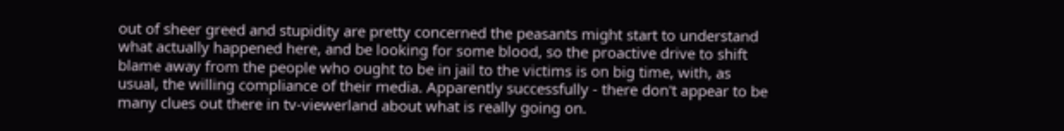out of sheer greed and stupidity are pretty concerned the peasants might start to understand what actually happened here, and be looking for some blood, so the proactive drive to shift blame away from the people who ought to be in jail to the victims is on big time, with, as usual, the willing compliance of their media. Apparently successfully - there don't appear to be many clues out there in tv-viewerland about what is really going on.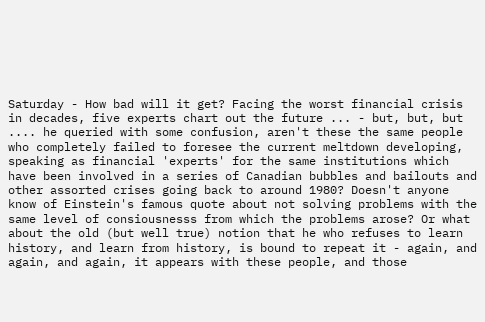Saturday - How bad will it get? Facing the worst financial crisis in decades, five experts chart out the future ... - but, but, but .... he queried with some confusion, aren't these the same people who completely failed to foresee the current meltdown developing, speaking as financial 'experts' for the same institutions which have been involved in a series of Canadian bubbles and bailouts and other assorted crises going back to around 1980? Doesn't anyone know of Einstein's famous quote about not solving problems with the same level of consiousnesss from which the problems arose? Or what about the old (but well true) notion that he who refuses to learn history, and learn from history, is bound to repeat it - again, and again, and again, it appears with these people, and those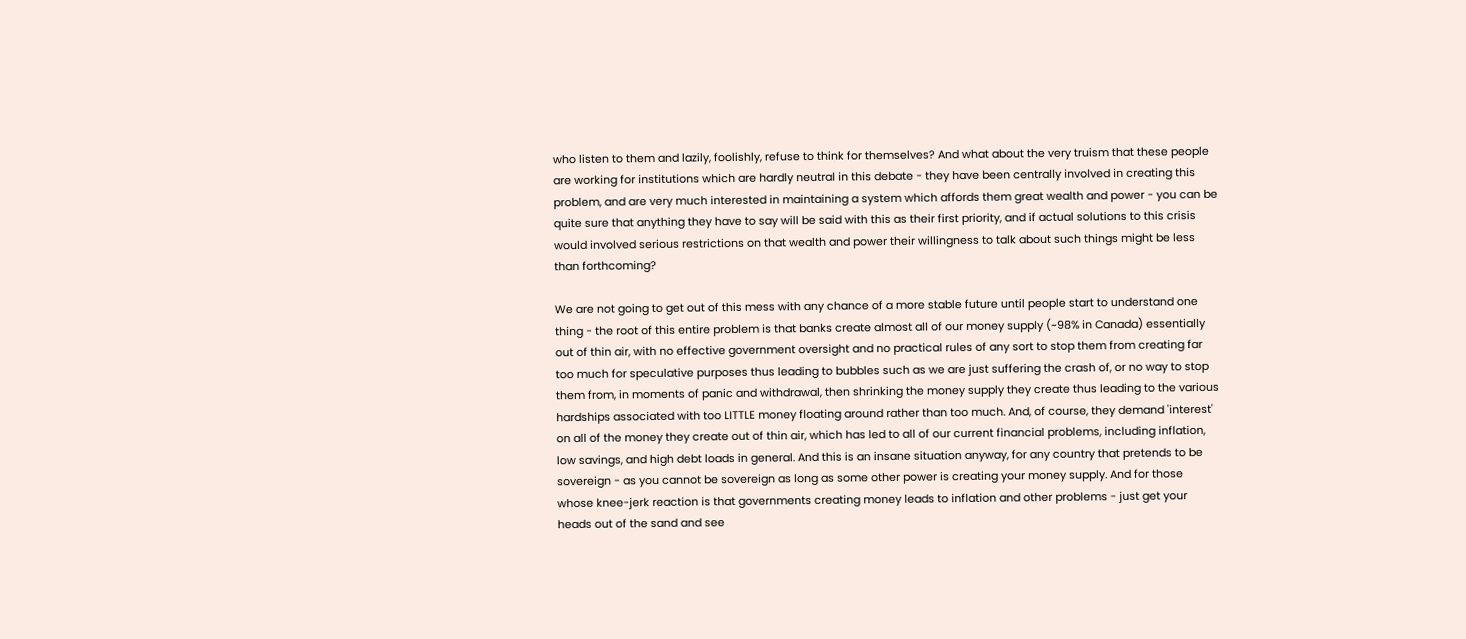who listen to them and lazily, foolishly, refuse to think for themselves? And what about the very truism that these people are working for institutions which are hardly neutral in this debate - they have been centrally involved in creating this problem, and are very much interested in maintaining a system which affords them great wealth and power - you can be quite sure that anything they have to say will be said with this as their first priority, and if actual solutions to this crisis would involved serious restrictions on that wealth and power their willingness to talk about such things might be less than forthcoming?

We are not going to get out of this mess with any chance of a more stable future until people start to understand one thing - the root of this entire problem is that banks create almost all of our money supply (~98% in Canada) essentially out of thin air, with no effective government oversight and no practical rules of any sort to stop them from creating far too much for speculative purposes thus leading to bubbles such as we are just suffering the crash of, or no way to stop them from, in moments of panic and withdrawal, then shrinking the money supply they create thus leading to the various hardships associated with too LITTLE money floating around rather than too much. And, of course, they demand 'interest' on all of the money they create out of thin air, which has led to all of our current financial problems, including inflation, low savings, and high debt loads in general. And this is an insane situation anyway, for any country that pretends to be sovereign - as you cannot be sovereign as long as some other power is creating your money supply. And for those whose knee-jerk reaction is that governments creating money leads to inflation and other problems - just get your heads out of the sand and see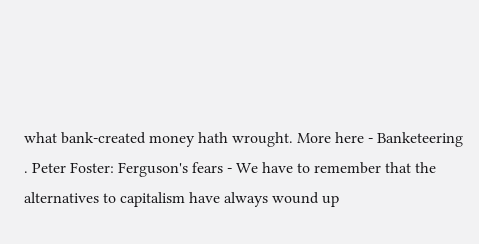what bank-created money hath wrought. More here - Banketeering . Peter Foster: Ferguson's fears - We have to remember that the alternatives to capitalism have always wound up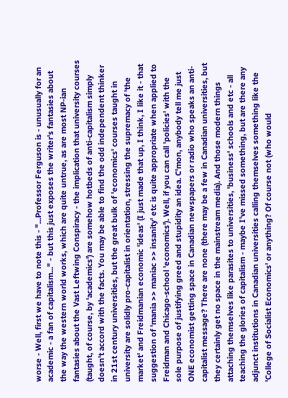worse - Well, first we have to note this - "...Professor Ferguson is - unusually for an academic - a fan of capitalism..." - but this just exposes the writer's fantasies about the way the western world works, which are quite untrue, as are most NP-ian fantasies about the Vast Leftwing Conspiracy - the implication that university courses (taught, of course, by 'academics') are somehow hotbeds of anti-capitalism simply doesn't accord with the facts. You may be able to find the odd independent thinker in 21st century universities, but the great bulk of 'economics' courses taught in university are solidly pro-capitalist in orientation, stressing the supremacy of 'the market' and Freidmanian economic 'ideas' (I just made that up, I think, I like it - that suggestion of 'mania >> maniac >> insanity' etc is quite appropriate when applied to Freidman and Chicago-school 'economics'). Well, if you can call 'policies' with the sole purpose of justifying greed and stupidity an idea. C'mon, anybody tell me just ONE economist getting space in Canadian newspapers or radio who speaks an anti-capitalist message? There are none (there may be a few in Canadian universities, but they certainly get no space in the mainstream media). And those modern things attaching themselves like parasites to universities, 'business' schools and etc - all teaching the glories of capitalism - maybe I've missed something, but are there any adjunct institutions in Canadian universities calling themselves something like the 'College of Socialist Economics' or anything? Of course not (who would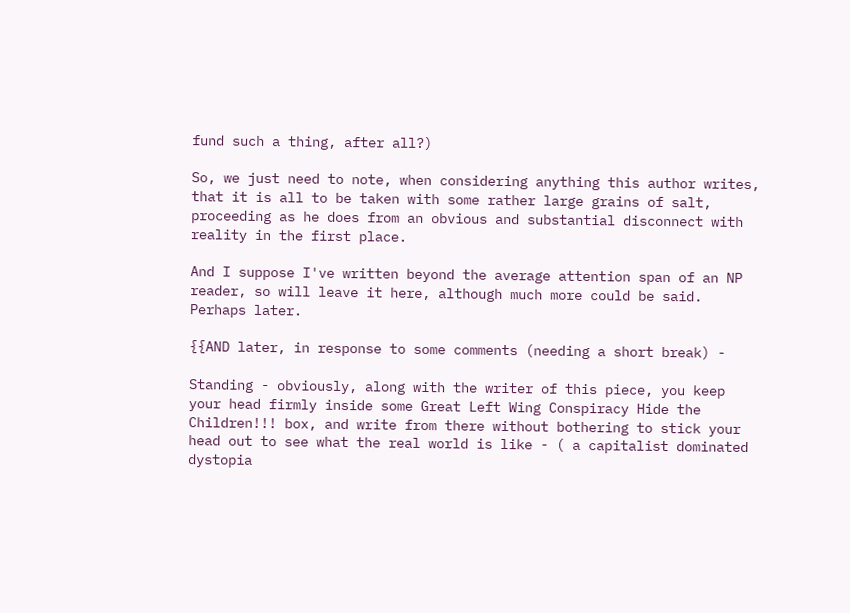fund such a thing, after all?)

So, we just need to note, when considering anything this author writes, that it is all to be taken with some rather large grains of salt, proceeding as he does from an obvious and substantial disconnect with reality in the first place.

And I suppose I've written beyond the average attention span of an NP reader, so will leave it here, although much more could be said. Perhaps later.

{{AND later, in response to some comments (needing a short break) -

Standing - obviously, along with the writer of this piece, you keep your head firmly inside some Great Left Wing Conspiracy Hide the Children!!! box, and write from there without bothering to stick your head out to see what the real world is like - ( a capitalist dominated dystopia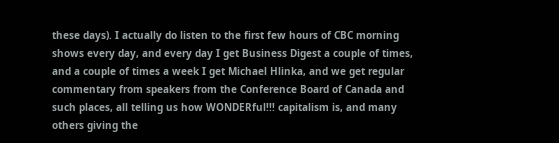these days). I actually do listen to the first few hours of CBC morning shows every day, and every day I get Business Digest a couple of times, and a couple of times a week I get Michael Hlinka, and we get regular commentary from speakers from the Conference Board of Canada and such places, all telling us how WONDERful!!! capitalism is, and many others giving the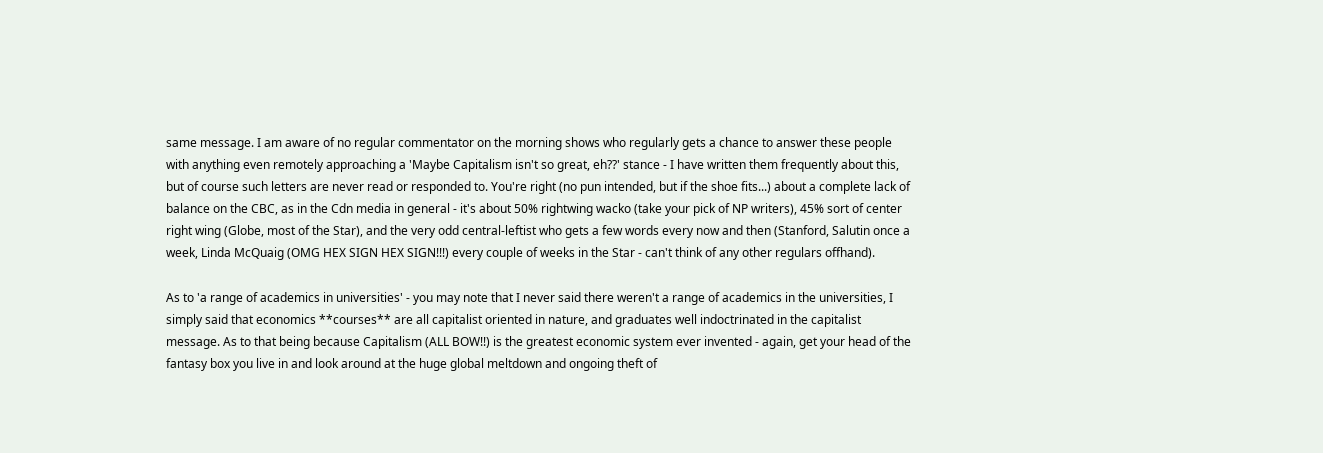same message. I am aware of no regular commentator on the morning shows who regularly gets a chance to answer these people with anything even remotely approaching a 'Maybe Capitalism isn't so great, eh??' stance - I have written them frequently about this, but of course such letters are never read or responded to. You're right (no pun intended, but if the shoe fits...) about a complete lack of balance on the CBC, as in the Cdn media in general - it's about 50% rightwing wacko (take your pick of NP writers), 45% sort of center right wing (Globe, most of the Star), and the very odd central-leftist who gets a few words every now and then (Stanford, Salutin once a week, Linda McQuaig (OMG HEX SIGN HEX SIGN!!!) every couple of weeks in the Star - can't think of any other regulars offhand).

As to 'a range of academics in universities' - you may note that I never said there weren't a range of academics in the universities, I simply said that economics **courses** are all capitalist oriented in nature, and graduates well indoctrinated in the capitalist message. As to that being because Capitalism (ALL BOW!!) is the greatest economic system ever invented - again, get your head of the fantasy box you live in and look around at the huge global meltdown and ongoing theft of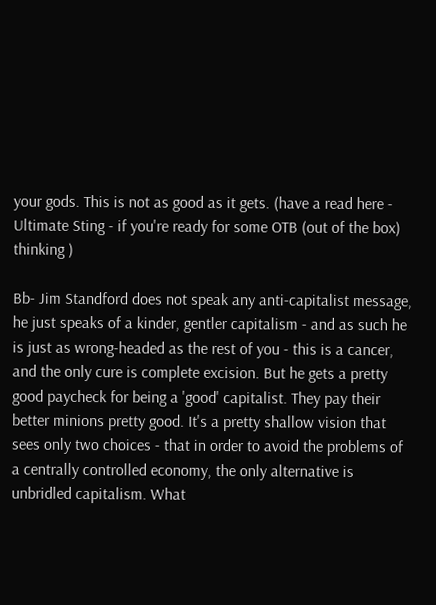your gods. This is not as good as it gets. (have a read here - Ultimate Sting - if you're ready for some OTB (out of the box) thinking )

Bb- Jim Standford does not speak any anti-capitalist message, he just speaks of a kinder, gentler capitalism - and as such he is just as wrong-headed as the rest of you - this is a cancer, and the only cure is complete excision. But he gets a pretty good paycheck for being a 'good' capitalist. They pay their better minions pretty good. It's a pretty shallow vision that sees only two choices - that in order to avoid the problems of a centrally controlled economy, the only alternative is unbridled capitalism. What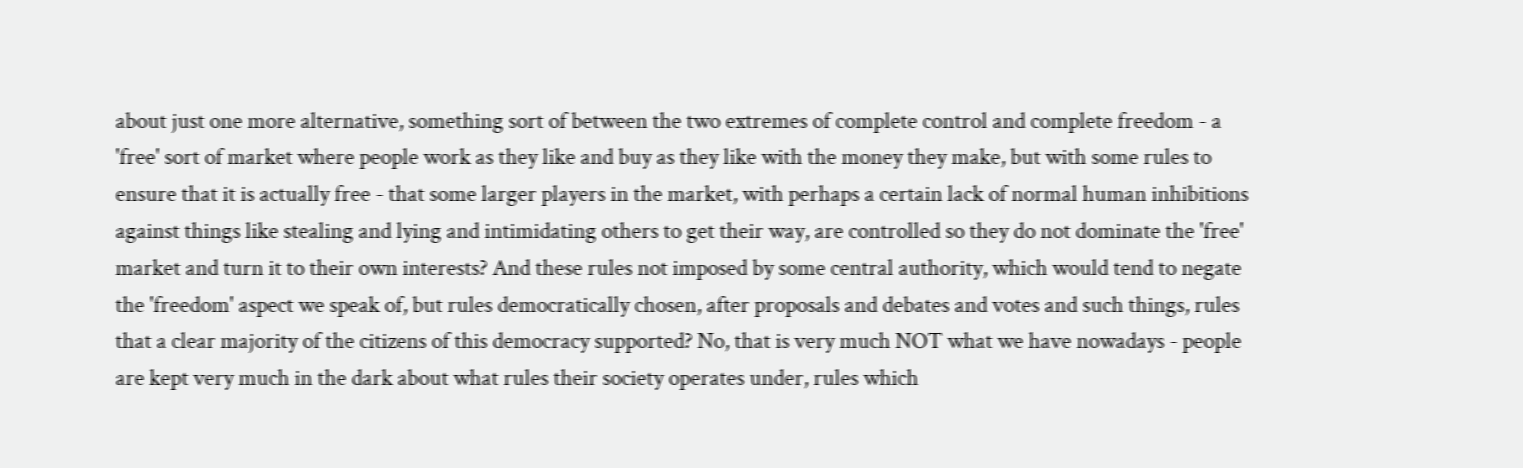about just one more alternative, something sort of between the two extremes of complete control and complete freedom - a 'free' sort of market where people work as they like and buy as they like with the money they make, but with some rules to ensure that it is actually free - that some larger players in the market, with perhaps a certain lack of normal human inhibitions against things like stealing and lying and intimidating others to get their way, are controlled so they do not dominate the 'free' market and turn it to their own interests? And these rules not imposed by some central authority, which would tend to negate the 'freedom' aspect we speak of, but rules democratically chosen, after proposals and debates and votes and such things, rules that a clear majority of the citizens of this democracy supported? No, that is very much NOT what we have nowadays - people are kept very much in the dark about what rules their society operates under, rules which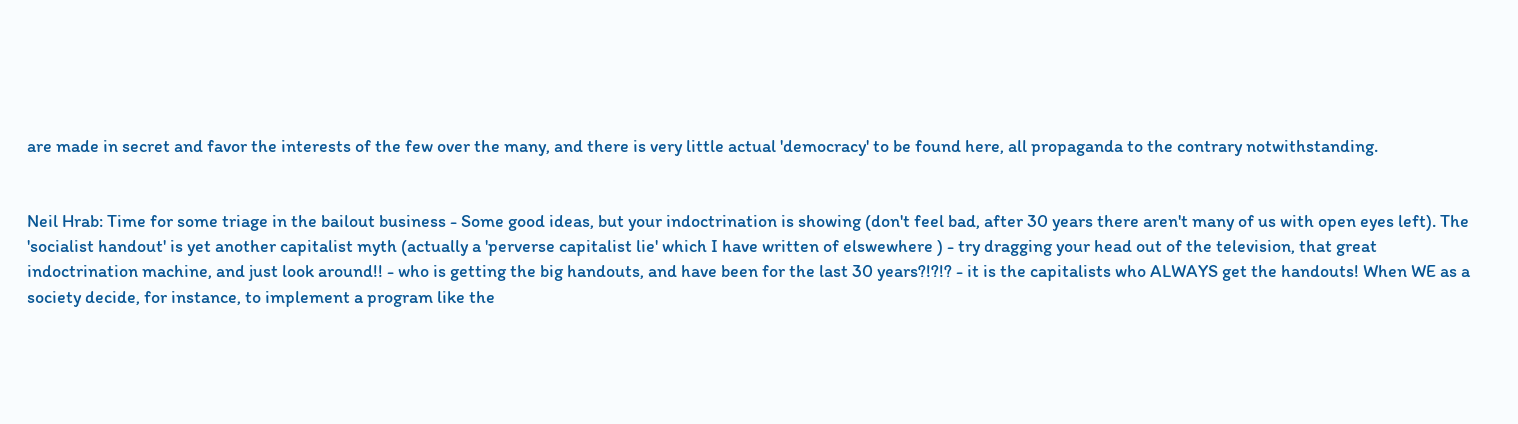are made in secret and favor the interests of the few over the many, and there is very little actual 'democracy' to be found here, all propaganda to the contrary notwithstanding.


Neil Hrab: Time for some triage in the bailout business - Some good ideas, but your indoctrination is showing (don't feel bad, after 30 years there aren't many of us with open eyes left). The 'socialist handout' is yet another capitalist myth (actually a 'perverse capitalist lie' which I have written of elswewhere ) - try dragging your head out of the television, that great indoctrination machine, and just look around!! - who is getting the big handouts, and have been for the last 30 years?!?!? - it is the capitalists who ALWAYS get the handouts! When WE as a society decide, for instance, to implement a program like the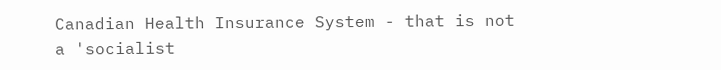Canadian Health Insurance System - that is not a 'socialist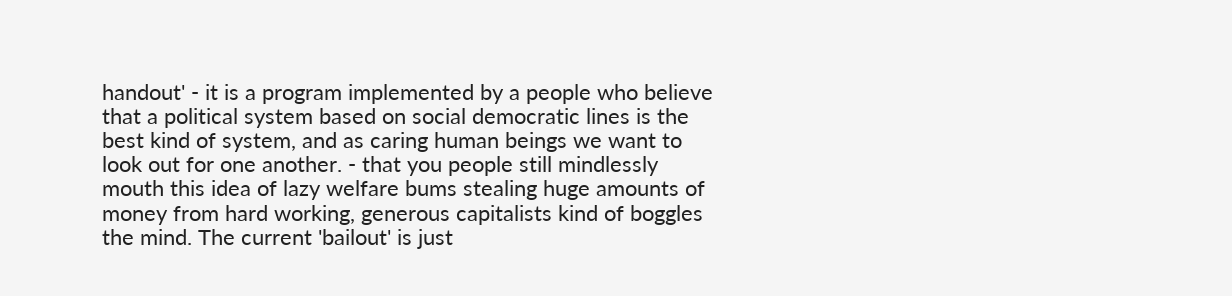handout' - it is a program implemented by a people who believe that a political system based on social democratic lines is the best kind of system, and as caring human beings we want to look out for one another. - that you people still mindlessly mouth this idea of lazy welfare bums stealing huge amounts of money from hard working, generous capitalists kind of boggles the mind. The current 'bailout' is just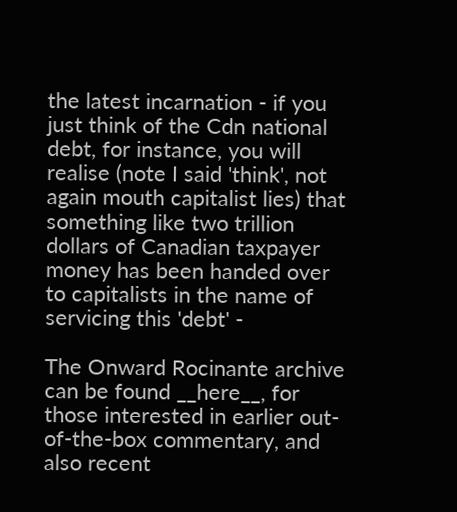the latest incarnation - if you just think of the Cdn national debt, for instance, you will realise (note I said 'think', not again mouth capitalist lies) that something like two trillion dollars of Canadian taxpayer money has been handed over to capitalists in the name of servicing this 'debt' -

The Onward Rocinante archive can be found __here__, for those interested in earlier out-of-the-box commentary, and also recent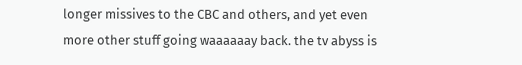longer missives to the CBC and others, and yet even more other stuff going waaaaaay back. the tv abyss is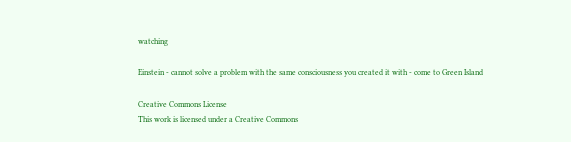watching

Einstein - cannot solve a problem with the same consciousness you created it with - come to Green Island

Creative Commons License
This work is licensed under a Creative Commons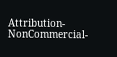Attribution-NonCommercial-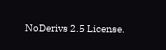NoDerivs 2.5 License.